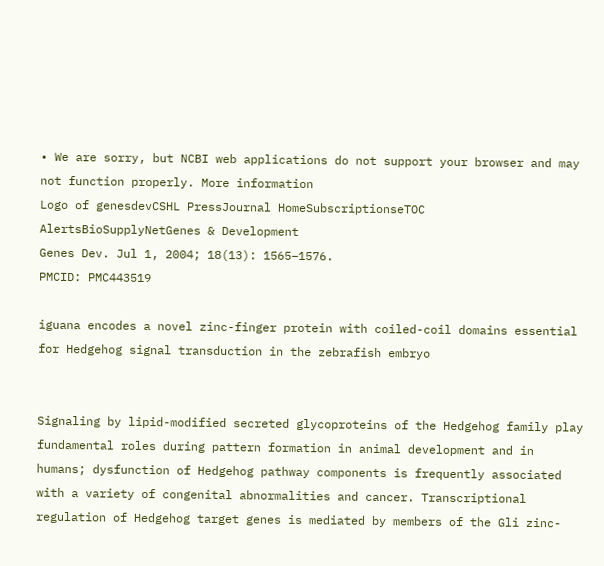• We are sorry, but NCBI web applications do not support your browser and may not function properly. More information
Logo of genesdevCSHL PressJournal HomeSubscriptionseTOC AlertsBioSupplyNetGenes & Development
Genes Dev. Jul 1, 2004; 18(13): 1565–1576.
PMCID: PMC443519

iguana encodes a novel zinc-finger protein with coiled-coil domains essential for Hedgehog signal transduction in the zebrafish embryo


Signaling by lipid-modified secreted glycoproteins of the Hedgehog family play fundamental roles during pattern formation in animal development and in humans; dysfunction of Hedgehog pathway components is frequently associated with a variety of congenital abnormalities and cancer. Transcriptional regulation of Hedgehog target genes is mediated by members of the Gli zinc-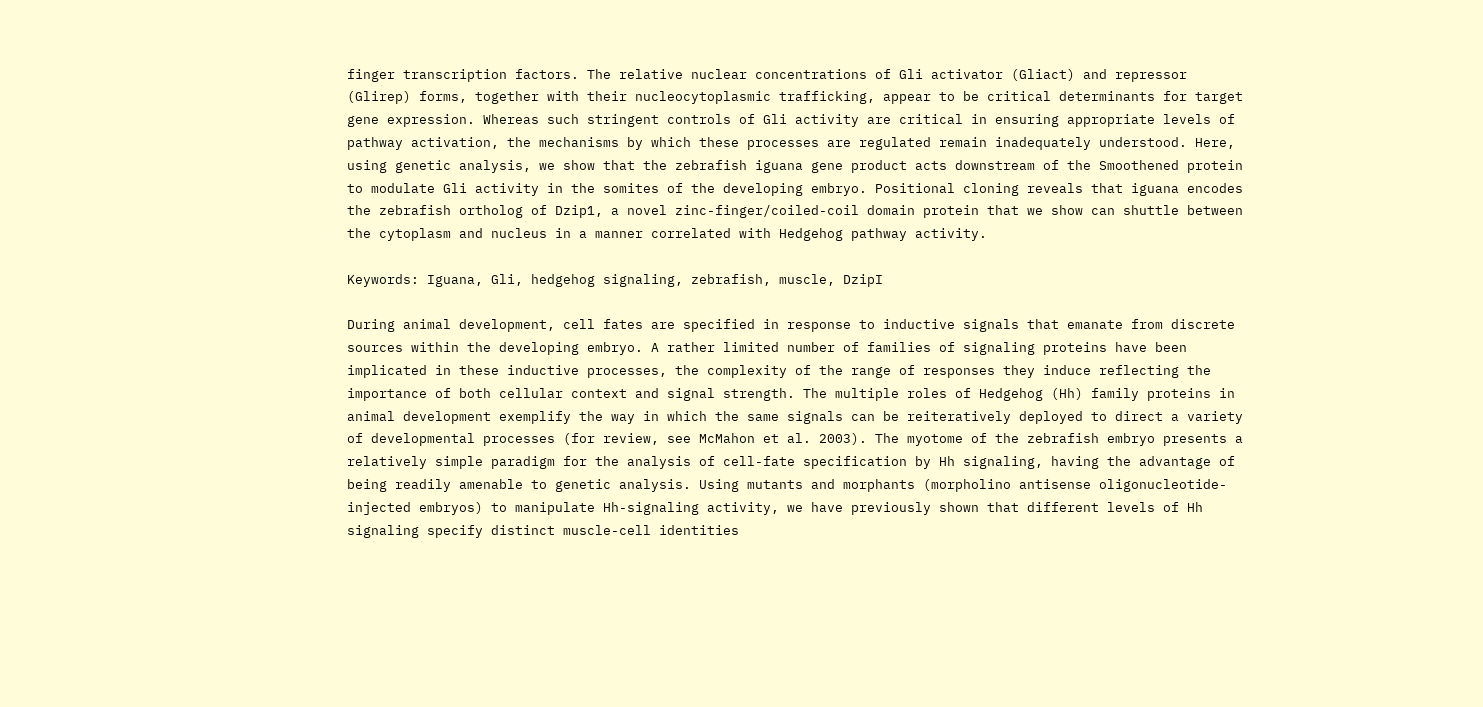finger transcription factors. The relative nuclear concentrations of Gli activator (Gliact) and repressor (Glirep) forms, together with their nucleocytoplasmic trafficking, appear to be critical determinants for target gene expression. Whereas such stringent controls of Gli activity are critical in ensuring appropriate levels of pathway activation, the mechanisms by which these processes are regulated remain inadequately understood. Here, using genetic analysis, we show that the zebrafish iguana gene product acts downstream of the Smoothened protein to modulate Gli activity in the somites of the developing embryo. Positional cloning reveals that iguana encodes the zebrafish ortholog of Dzip1, a novel zinc-finger/coiled-coil domain protein that we show can shuttle between the cytoplasm and nucleus in a manner correlated with Hedgehog pathway activity.

Keywords: Iguana, Gli, hedgehog signaling, zebrafish, muscle, DzipI

During animal development, cell fates are specified in response to inductive signals that emanate from discrete sources within the developing embryo. A rather limited number of families of signaling proteins have been implicated in these inductive processes, the complexity of the range of responses they induce reflecting the importance of both cellular context and signal strength. The multiple roles of Hedgehog (Hh) family proteins in animal development exemplify the way in which the same signals can be reiteratively deployed to direct a variety of developmental processes (for review, see McMahon et al. 2003). The myotome of the zebrafish embryo presents a relatively simple paradigm for the analysis of cell-fate specification by Hh signaling, having the advantage of being readily amenable to genetic analysis. Using mutants and morphants (morpholino antisense oligonucleotide-injected embryos) to manipulate Hh-signaling activity, we have previously shown that different levels of Hh signaling specify distinct muscle-cell identities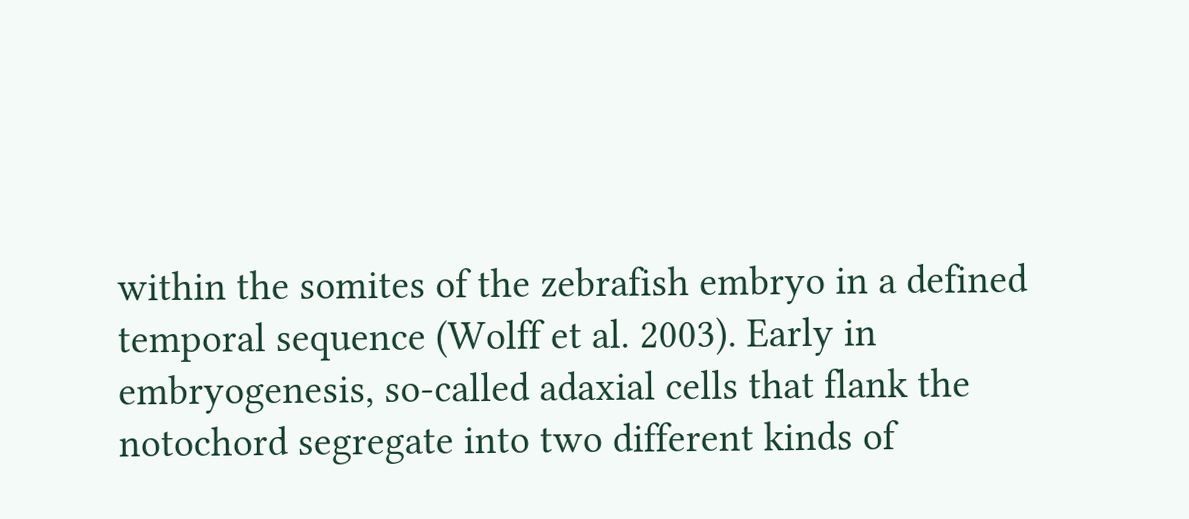within the somites of the zebrafish embryo in a defined temporal sequence (Wolff et al. 2003). Early in embryogenesis, so-called adaxial cells that flank the notochord segregate into two different kinds of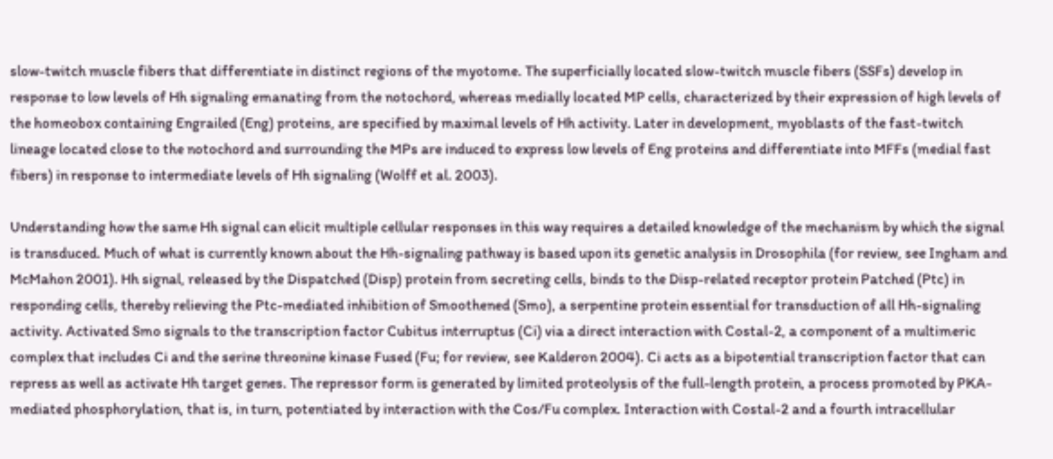slow-twitch muscle fibers that differentiate in distinct regions of the myotome. The superficially located slow-twitch muscle fibers (SSFs) develop in response to low levels of Hh signaling emanating from the notochord, whereas medially located MP cells, characterized by their expression of high levels of the homeobox containing Engrailed (Eng) proteins, are specified by maximal levels of Hh activity. Later in development, myoblasts of the fast-twitch lineage located close to the notochord and surrounding the MPs are induced to express low levels of Eng proteins and differentiate into MFFs (medial fast fibers) in response to intermediate levels of Hh signaling (Wolff et al. 2003).

Understanding how the same Hh signal can elicit multiple cellular responses in this way requires a detailed knowledge of the mechanism by which the signal is transduced. Much of what is currently known about the Hh-signaling pathway is based upon its genetic analysis in Drosophila (for review, see Ingham and McMahon 2001). Hh signal, released by the Dispatched (Disp) protein from secreting cells, binds to the Disp-related receptor protein Patched (Ptc) in responding cells, thereby relieving the Ptc-mediated inhibition of Smoothened (Smo), a serpentine protein essential for transduction of all Hh-signaling activity. Activated Smo signals to the transcription factor Cubitus interruptus (Ci) via a direct interaction with Costal-2, a component of a multimeric complex that includes Ci and the serine threonine kinase Fused (Fu; for review, see Kalderon 2004). Ci acts as a bipotential transcription factor that can repress as well as activate Hh target genes. The repressor form is generated by limited proteolysis of the full-length protein, a process promoted by PKA-mediated phosphorylation, that is, in turn, potentiated by interaction with the Cos/Fu complex. Interaction with Costal-2 and a fourth intracellular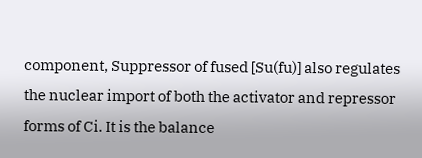component, Suppressor of fused [Su(fu)] also regulates the nuclear import of both the activator and repressor forms of Ci. It is the balance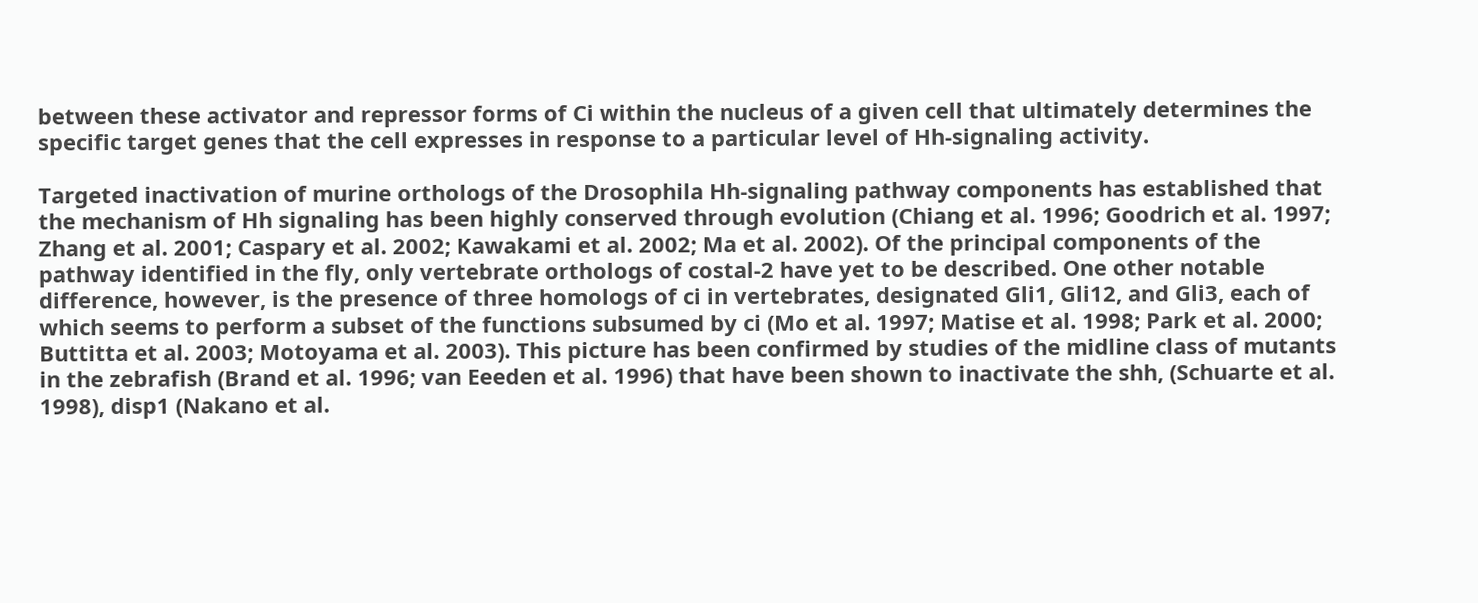between these activator and repressor forms of Ci within the nucleus of a given cell that ultimately determines the specific target genes that the cell expresses in response to a particular level of Hh-signaling activity.

Targeted inactivation of murine orthologs of the Drosophila Hh-signaling pathway components has established that the mechanism of Hh signaling has been highly conserved through evolution (Chiang et al. 1996; Goodrich et al. 1997; Zhang et al. 2001; Caspary et al. 2002; Kawakami et al. 2002; Ma et al. 2002). Of the principal components of the pathway identified in the fly, only vertebrate orthologs of costal-2 have yet to be described. One other notable difference, however, is the presence of three homologs of ci in vertebrates, designated Gli1, Gli12, and Gli3, each of which seems to perform a subset of the functions subsumed by ci (Mo et al. 1997; Matise et al. 1998; Park et al. 2000; Buttitta et al. 2003; Motoyama et al. 2003). This picture has been confirmed by studies of the midline class of mutants in the zebrafish (Brand et al. 1996; van Eeeden et al. 1996) that have been shown to inactivate the shh, (Schuarte et al. 1998), disp1 (Nakano et al.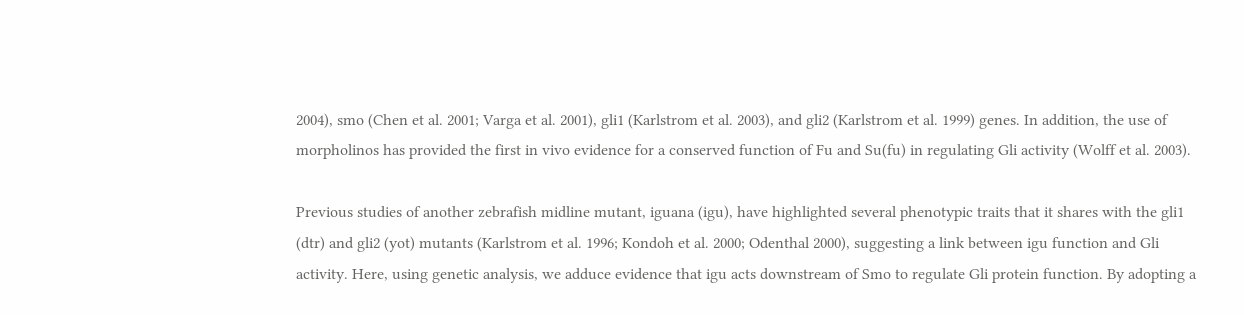2004), smo (Chen et al. 2001; Varga et al. 2001), gli1 (Karlstrom et al. 2003), and gli2 (Karlstrom et al. 1999) genes. In addition, the use of morpholinos has provided the first in vivo evidence for a conserved function of Fu and Su(fu) in regulating Gli activity (Wolff et al. 2003).

Previous studies of another zebrafish midline mutant, iguana (igu), have highlighted several phenotypic traits that it shares with the gli1 (dtr) and gli2 (yot) mutants (Karlstrom et al. 1996; Kondoh et al. 2000; Odenthal 2000), suggesting a link between igu function and Gli activity. Here, using genetic analysis, we adduce evidence that igu acts downstream of Smo to regulate Gli protein function. By adopting a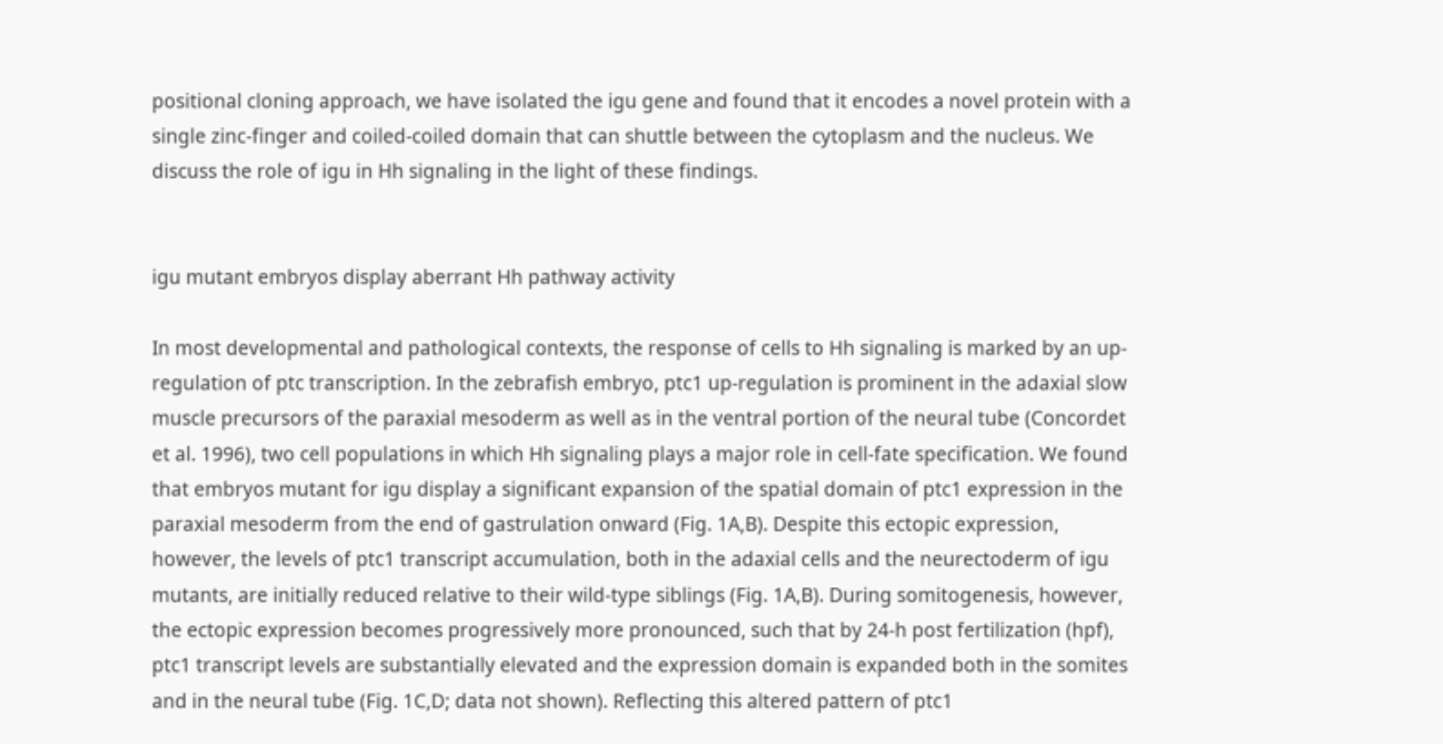positional cloning approach, we have isolated the igu gene and found that it encodes a novel protein with a single zinc-finger and coiled-coiled domain that can shuttle between the cytoplasm and the nucleus. We discuss the role of igu in Hh signaling in the light of these findings.


igu mutant embryos display aberrant Hh pathway activity

In most developmental and pathological contexts, the response of cells to Hh signaling is marked by an up-regulation of ptc transcription. In the zebrafish embryo, ptc1 up-regulation is prominent in the adaxial slow muscle precursors of the paraxial mesoderm as well as in the ventral portion of the neural tube (Concordet et al. 1996), two cell populations in which Hh signaling plays a major role in cell-fate specification. We found that embryos mutant for igu display a significant expansion of the spatial domain of ptc1 expression in the paraxial mesoderm from the end of gastrulation onward (Fig. 1A,B). Despite this ectopic expression, however, the levels of ptc1 transcript accumulation, both in the adaxial cells and the neurectoderm of igu mutants, are initially reduced relative to their wild-type siblings (Fig. 1A,B). During somitogenesis, however, the ectopic expression becomes progressively more pronounced, such that by 24-h post fertilization (hpf), ptc1 transcript levels are substantially elevated and the expression domain is expanded both in the somites and in the neural tube (Fig. 1C,D; data not shown). Reflecting this altered pattern of ptc1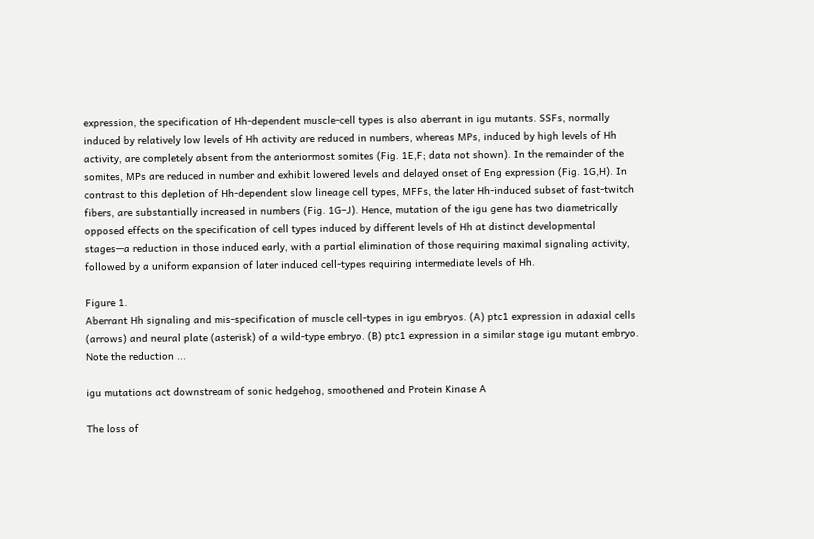expression, the specification of Hh-dependent muscle-cell types is also aberrant in igu mutants. SSFs, normally induced by relatively low levels of Hh activity are reduced in numbers, whereas MPs, induced by high levels of Hh activity, are completely absent from the anteriormost somites (Fig. 1E,F; data not shown). In the remainder of the somites, MPs are reduced in number and exhibit lowered levels and delayed onset of Eng expression (Fig. 1G,H). In contrast to this depletion of Hh-dependent slow lineage cell types, MFFs, the later Hh-induced subset of fast-twitch fibers, are substantially increased in numbers (Fig. 1G–J). Hence, mutation of the igu gene has two diametrically opposed effects on the specification of cell types induced by different levels of Hh at distinct developmental stages—a reduction in those induced early, with a partial elimination of those requiring maximal signaling activity, followed by a uniform expansion of later induced cell-types requiring intermediate levels of Hh.

Figure 1.
Aberrant Hh signaling and mis-specification of muscle cell-types in igu embryos. (A) ptc1 expression in adaxial cells (arrows) and neural plate (asterisk) of a wild-type embryo. (B) ptc1 expression in a similar stage igu mutant embryo. Note the reduction ...

igu mutations act downstream of sonic hedgehog, smoothened and Protein Kinase A

The loss of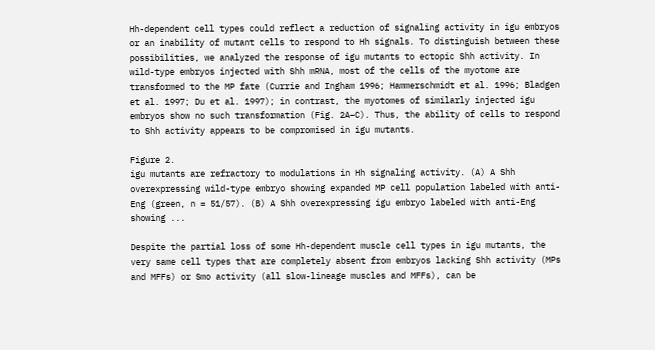Hh-dependent cell types could reflect a reduction of signaling activity in igu embryos or an inability of mutant cells to respond to Hh signals. To distinguish between these possibilities, we analyzed the response of igu mutants to ectopic Shh activity. In wild-type embryos injected with Shh mRNA, most of the cells of the myotome are transformed to the MP fate (Currie and Ingham 1996; Hammerschmidt et al. 1996; Bladgen et al. 1997; Du et al. 1997); in contrast, the myotomes of similarly injected igu embryos show no such transformation (Fig. 2A–C). Thus, the ability of cells to respond to Shh activity appears to be compromised in igu mutants.

Figure 2.
igu mutants are refractory to modulations in Hh signaling activity. (A) A Shh overexpressing wild-type embryo showing expanded MP cell population labeled with anti-Eng (green, n = 51/57). (B) A Shh overexpressing igu embryo labeled with anti-Eng showing ...

Despite the partial loss of some Hh-dependent muscle cell types in igu mutants, the very same cell types that are completely absent from embryos lacking Shh activity (MPs and MFFs) or Smo activity (all slow-lineage muscles and MFFs), can be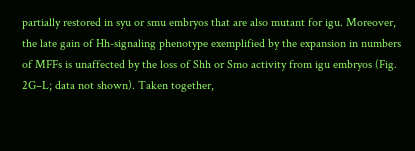partially restored in syu or smu embryos that are also mutant for igu. Moreover, the late gain of Hh-signaling phenotype exemplified by the expansion in numbers of MFFs is unaffected by the loss of Shh or Smo activity from igu embryos (Fig. 2G–L; data not shown). Taken together,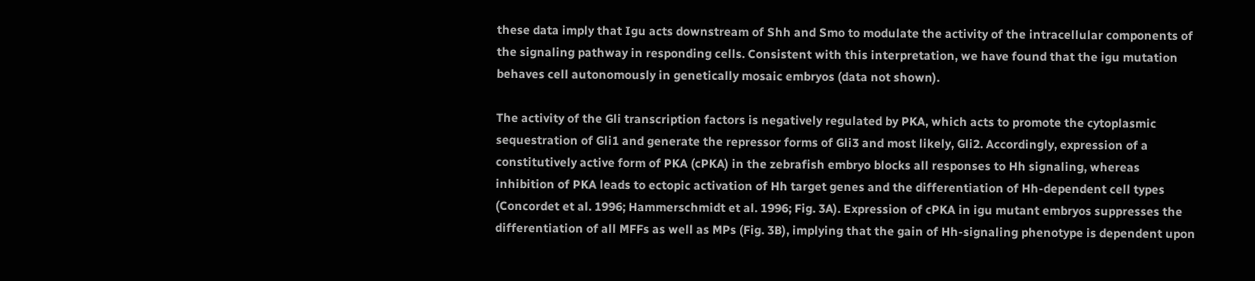these data imply that Igu acts downstream of Shh and Smo to modulate the activity of the intracellular components of the signaling pathway in responding cells. Consistent with this interpretation, we have found that the igu mutation behaves cell autonomously in genetically mosaic embryos (data not shown).

The activity of the Gli transcription factors is negatively regulated by PKA, which acts to promote the cytoplasmic sequestration of Gli1 and generate the repressor forms of Gli3 and most likely, Gli2. Accordingly, expression of a constitutively active form of PKA (cPKA) in the zebrafish embryo blocks all responses to Hh signaling, whereas inhibition of PKA leads to ectopic activation of Hh target genes and the differentiation of Hh-dependent cell types (Concordet et al. 1996; Hammerschmidt et al. 1996; Fig. 3A). Expression of cPKA in igu mutant embryos suppresses the differentiation of all MFFs as well as MPs (Fig. 3B), implying that the gain of Hh-signaling phenotype is dependent upon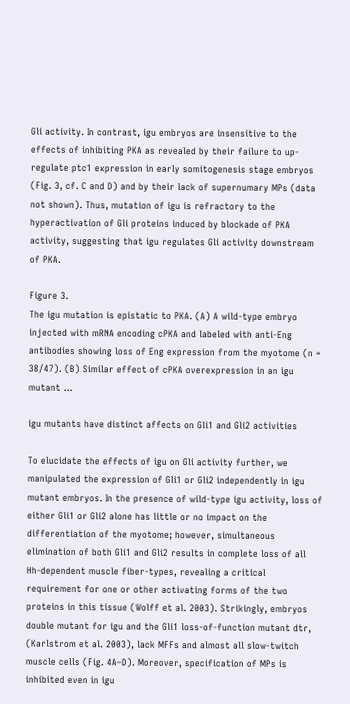Gli activity. In contrast, igu embryos are insensitive to the effects of inhibiting PKA as revealed by their failure to up-regulate ptc1 expression in early somitogenesis stage embryos (Fig. 3, cf. C and D) and by their lack of supernumary MPs (data not shown). Thus, mutation of igu is refractory to the hyperactivation of Gli proteins induced by blockade of PKA activity, suggesting that igu regulates Gli activity downstream of PKA.

Figure 3.
The igu mutation is epistatic to PKA. (A) A wild-type embryo injected with mRNA encoding cPKA and labeled with anti-Eng antibodies showing loss of Eng expression from the myotome (n = 38/47). (B) Similar effect of cPKA overexpression in an igu mutant ...

igu mutants have distinct affects on Gli1 and Gli2 activities

To elucidate the effects of igu on Gli activity further, we manipulated the expression of Gli1 or Gli2 independently in igu mutant embryos. In the presence of wild-type igu activity, loss of either Gli1 or Gli2 alone has little or no impact on the differentiation of the myotome; however, simultaneous elimination of both Gli1 and Gli2 results in complete loss of all Hh-dependent muscle fiber-types, revealing a critical requirement for one or other activating forms of the two proteins in this tissue (Wolff et al. 2003). Strikingly, embryos double mutant for igu and the Gli1 loss-of-function mutant dtr, (Karlstrom et al. 2003), lack MFFs and almost all slow-twitch muscle cells (Fig. 4A–D). Moreover, specification of MPs is inhibited even in igu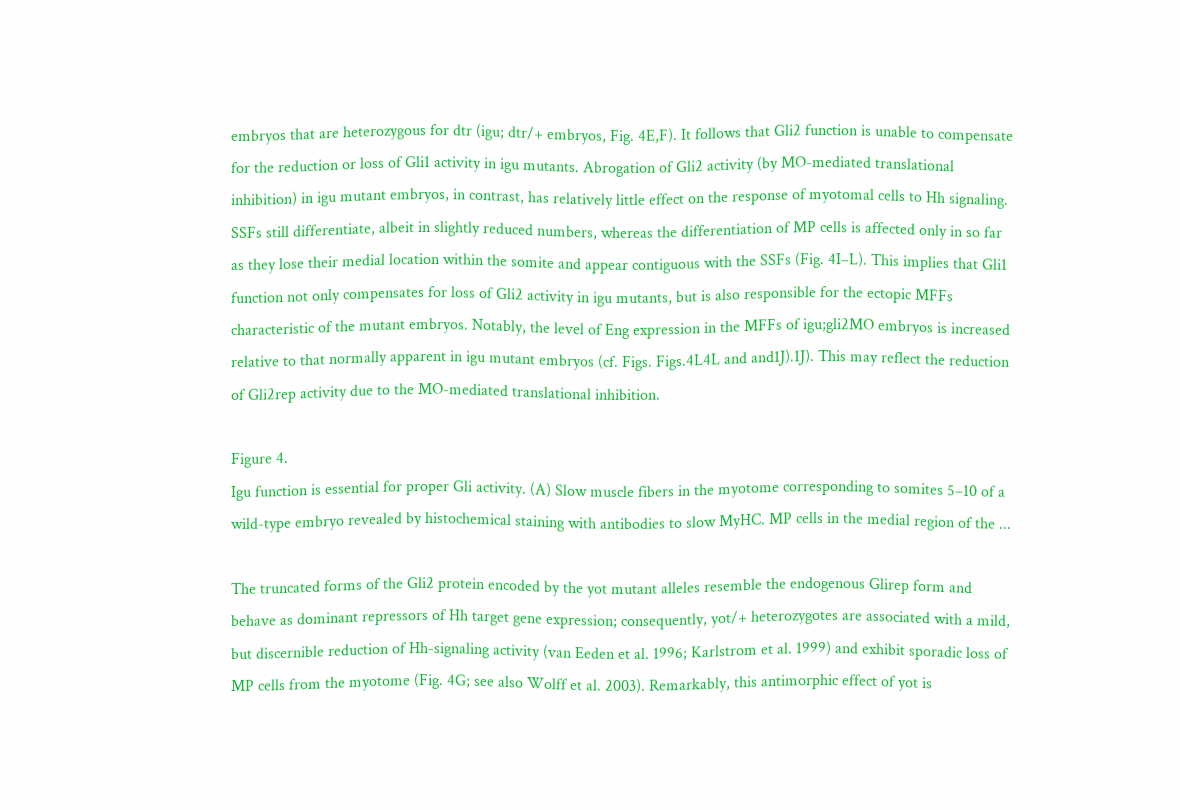embryos that are heterozygous for dtr (igu; dtr/+ embryos, Fig. 4E,F). It follows that Gli2 function is unable to compensate for the reduction or loss of Gli1 activity in igu mutants. Abrogation of Gli2 activity (by MO-mediated translational inhibition) in igu mutant embryos, in contrast, has relatively little effect on the response of myotomal cells to Hh signaling. SSFs still differentiate, albeit in slightly reduced numbers, whereas the differentiation of MP cells is affected only in so far as they lose their medial location within the somite and appear contiguous with the SSFs (Fig. 4I–L). This implies that Gli1 function not only compensates for loss of Gli2 activity in igu mutants, but is also responsible for the ectopic MFFs characteristic of the mutant embryos. Notably, the level of Eng expression in the MFFs of igu;gli2MO embryos is increased relative to that normally apparent in igu mutant embryos (cf. Figs. Figs.4L4L and and1J).1J). This may reflect the reduction of Gli2rep activity due to the MO-mediated translational inhibition.

Figure 4.
Igu function is essential for proper Gli activity. (A) Slow muscle fibers in the myotome corresponding to somites 5–10 of a wild-type embryo revealed by histochemical staining with antibodies to slow MyHC. MP cells in the medial region of the ...

The truncated forms of the Gli2 protein encoded by the yot mutant alleles resemble the endogenous Glirep form and behave as dominant repressors of Hh target gene expression; consequently, yot/+ heterozygotes are associated with a mild, but discernible reduction of Hh-signaling activity (van Eeden et al. 1996; Karlstrom et al. 1999) and exhibit sporadic loss of MP cells from the myotome (Fig. 4G; see also Wolff et al. 2003). Remarkably, this antimorphic effect of yot is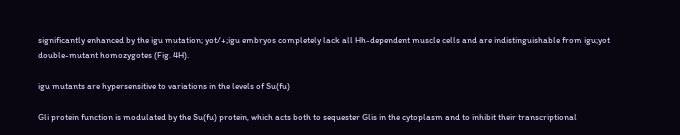significantly enhanced by the igu mutation; yot/+;igu embryos completely lack all Hh-dependent muscle cells and are indistinguishable from igu;yot double-mutant homozygotes (Fig. 4H).

igu mutants are hypersensitive to variations in the levels of Su(fu)

Gli protein function is modulated by the Su(fu) protein, which acts both to sequester Glis in the cytoplasm and to inhibit their transcriptional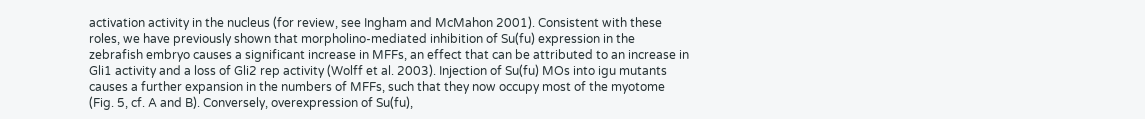activation activity in the nucleus (for review, see Ingham and McMahon 2001). Consistent with these roles, we have previously shown that morpholino-mediated inhibition of Su(fu) expression in the zebrafish embryo causes a significant increase in MFFs, an effect that can be attributed to an increase in Gli1 activity and a loss of Gli2 rep activity (Wolff et al. 2003). Injection of Su(fu) MOs into igu mutants causes a further expansion in the numbers of MFFs, such that they now occupy most of the myotome (Fig. 5, cf. A and B). Conversely, overexpression of Su(fu),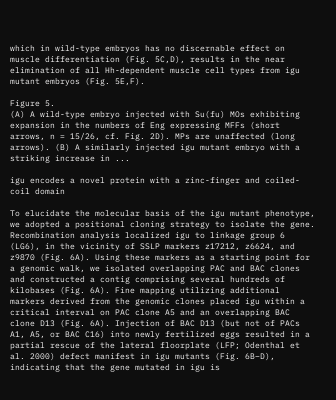which in wild-type embryos has no discernable effect on muscle differentiation (Fig. 5C,D), results in the near elimination of all Hh-dependent muscle cell types from igu mutant embryos (Fig. 5E,F).

Figure 5.
(A) A wild-type embryo injected with Su(fu) MOs exhibiting expansion in the numbers of Eng expressing MFFs (short arrows, n = 15/26, cf. Fig. 2D). MPs are unaffected (long arrows). (B) A similarly injected igu mutant embryo with a striking increase in ...

igu encodes a novel protein with a zinc-finger and coiled-coil domain

To elucidate the molecular basis of the igu mutant phenotype, we adopted a positional cloning strategy to isolate the gene. Recombination analysis localized igu to linkage group 6 (LG6), in the vicinity of SSLP markers z17212, z6624, and z9870 (Fig. 6A). Using these markers as a starting point for a genomic walk, we isolated overlapping PAC and BAC clones and constructed a contig comprising several hundreds of kilobases (Fig. 6A). Fine mapping utilizing additional markers derived from the genomic clones placed igu within a critical interval on PAC clone A5 and an overlapping BAC clone D13 (Fig. 6A). Injection of BAC D13 (but not of PACs A1, A5, or BAC C16) into newly fertilized eggs resulted in a partial rescue of the lateral floorplate (LFP; Odenthal et al. 2000) defect manifest in igu mutants (Fig. 6B–D), indicating that the gene mutated in igu is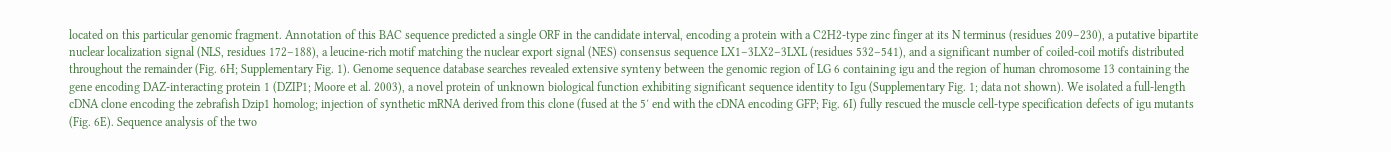located on this particular genomic fragment. Annotation of this BAC sequence predicted a single ORF in the candidate interval, encoding a protein with a C2H2-type zinc finger at its N terminus (residues 209–230), a putative bipartite nuclear localization signal (NLS, residues 172–188), a leucine-rich motif matching the nuclear export signal (NES) consensus sequence LX1–3LX2–3LXL (residues 532–541), and a significant number of coiled-coil motifs distributed throughout the remainder (Fig. 6H; Supplementary Fig. 1). Genome sequence database searches revealed extensive synteny between the genomic region of LG 6 containing igu and the region of human chromosome 13 containing the gene encoding DAZ-interacting protein 1 (DZIP1; Moore et al. 2003), a novel protein of unknown biological function exhibiting significant sequence identity to Igu (Supplementary Fig. 1; data not shown). We isolated a full-length cDNA clone encoding the zebrafish Dzip1 homolog; injection of synthetic mRNA derived from this clone (fused at the 5′ end with the cDNA encoding GFP; Fig. 6I) fully rescued the muscle cell-type specification defects of igu mutants (Fig. 6E). Sequence analysis of the two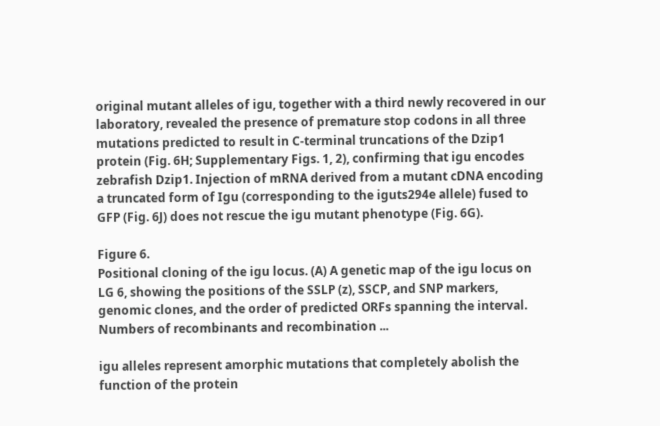original mutant alleles of igu, together with a third newly recovered in our laboratory, revealed the presence of premature stop codons in all three mutations predicted to result in C-terminal truncations of the Dzip1 protein (Fig. 6H; Supplementary Figs. 1, 2), confirming that igu encodes zebrafish Dzip1. Injection of mRNA derived from a mutant cDNA encoding a truncated form of Igu (corresponding to the iguts294e allele) fused to GFP (Fig. 6J) does not rescue the igu mutant phenotype (Fig. 6G).

Figure 6.
Positional cloning of the igu locus. (A) A genetic map of the igu locus on LG 6, showing the positions of the SSLP (z), SSCP, and SNP markers, genomic clones, and the order of predicted ORFs spanning the interval. Numbers of recombinants and recombination ...

igu alleles represent amorphic mutations that completely abolish the function of the protein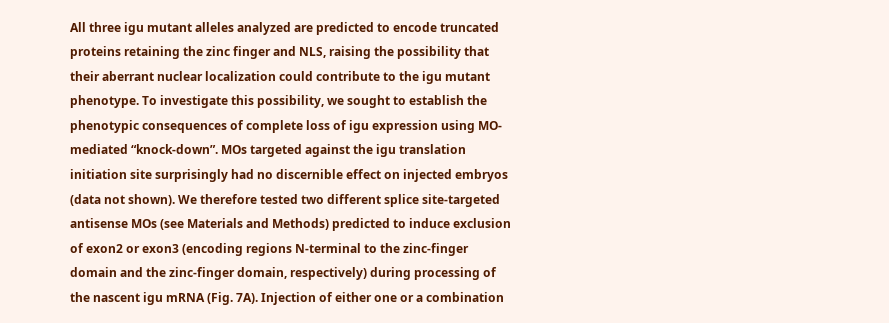All three igu mutant alleles analyzed are predicted to encode truncated proteins retaining the zinc finger and NLS, raising the possibility that their aberrant nuclear localization could contribute to the igu mutant phenotype. To investigate this possibility, we sought to establish the phenotypic consequences of complete loss of igu expression using MO-mediated “knock-down”. MOs targeted against the igu translation initiation site surprisingly had no discernible effect on injected embryos (data not shown). We therefore tested two different splice site-targeted antisense MOs (see Materials and Methods) predicted to induce exclusion of exon2 or exon3 (encoding regions N-terminal to the zinc-finger domain and the zinc-finger domain, respectively) during processing of the nascent igu mRNA (Fig. 7A). Injection of either one or a combination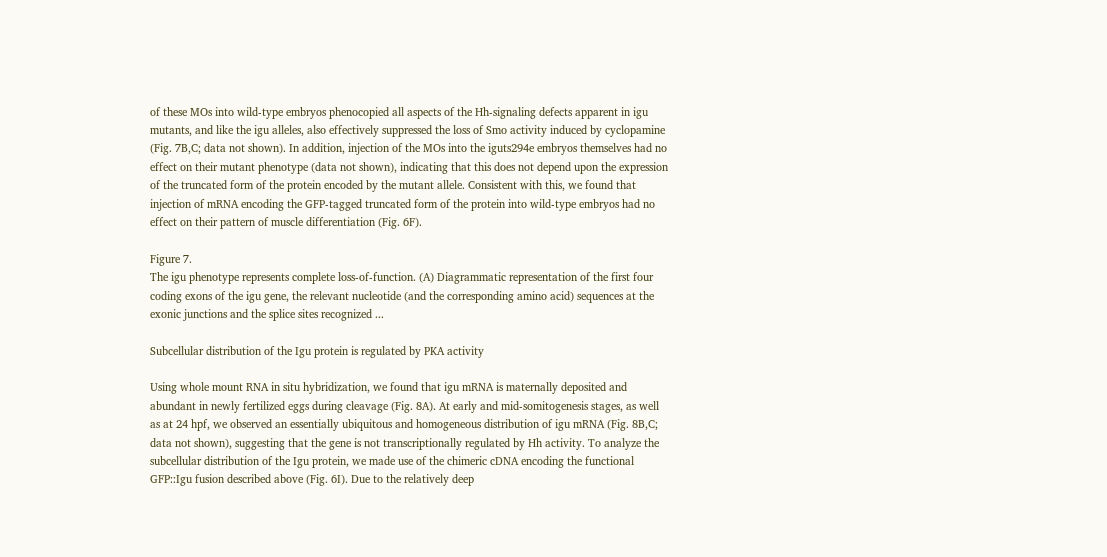of these MOs into wild-type embryos phenocopied all aspects of the Hh-signaling defects apparent in igu mutants, and like the igu alleles, also effectively suppressed the loss of Smo activity induced by cyclopamine (Fig. 7B,C; data not shown). In addition, injection of the MOs into the iguts294e embryos themselves had no effect on their mutant phenotype (data not shown), indicating that this does not depend upon the expression of the truncated form of the protein encoded by the mutant allele. Consistent with this, we found that injection of mRNA encoding the GFP-tagged truncated form of the protein into wild-type embryos had no effect on their pattern of muscle differentiation (Fig. 6F).

Figure 7.
The igu phenotype represents complete loss-of-function. (A) Diagrammatic representation of the first four coding exons of the igu gene, the relevant nucleotide (and the corresponding amino acid) sequences at the exonic junctions and the splice sites recognized ...

Subcellular distribution of the Igu protein is regulated by PKA activity

Using whole mount RNA in situ hybridization, we found that igu mRNA is maternally deposited and abundant in newly fertilized eggs during cleavage (Fig. 8A). At early and mid-somitogenesis stages, as well as at 24 hpf, we observed an essentially ubiquitous and homogeneous distribution of igu mRNA (Fig. 8B,C; data not shown), suggesting that the gene is not transcriptionally regulated by Hh activity. To analyze the subcellular distribution of the Igu protein, we made use of the chimeric cDNA encoding the functional GFP::Igu fusion described above (Fig. 6I). Due to the relatively deep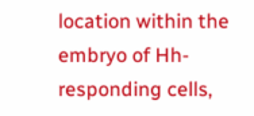location within the embryo of Hh-responding cells,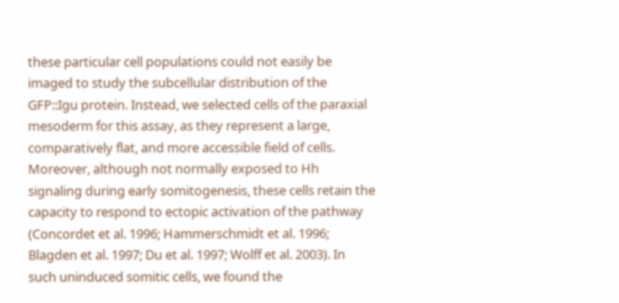these particular cell populations could not easily be imaged to study the subcellular distribution of the GFP::Igu protein. Instead, we selected cells of the paraxial mesoderm for this assay, as they represent a large, comparatively flat, and more accessible field of cells. Moreover, although not normally exposed to Hh signaling during early somitogenesis, these cells retain the capacity to respond to ectopic activation of the pathway (Concordet et al. 1996; Hammerschmidt et al. 1996; Blagden et al. 1997; Du et al. 1997; Wolff et al. 2003). In such uninduced somitic cells, we found the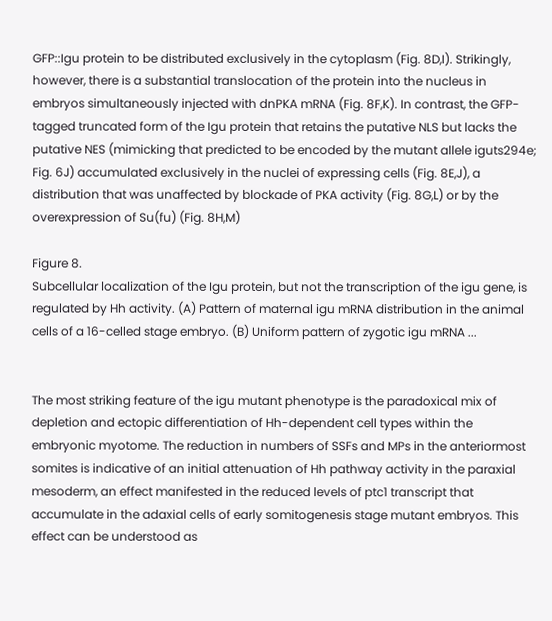GFP::Igu protein to be distributed exclusively in the cytoplasm (Fig. 8D,I). Strikingly, however, there is a substantial translocation of the protein into the nucleus in embryos simultaneously injected with dnPKA mRNA (Fig. 8F,K). In contrast, the GFP-tagged truncated form of the Igu protein that retains the putative NLS but lacks the putative NES (mimicking that predicted to be encoded by the mutant allele iguts294e; Fig. 6J) accumulated exclusively in the nuclei of expressing cells (Fig. 8E,J), a distribution that was unaffected by blockade of PKA activity (Fig. 8G,L) or by the overexpression of Su(fu) (Fig. 8H,M)

Figure 8.
Subcellular localization of the Igu protein, but not the transcription of the igu gene, is regulated by Hh activity. (A) Pattern of maternal igu mRNA distribution in the animal cells of a 16-celled stage embryo. (B) Uniform pattern of zygotic igu mRNA ...


The most striking feature of the igu mutant phenotype is the paradoxical mix of depletion and ectopic differentiation of Hh-dependent cell types within the embryonic myotome. The reduction in numbers of SSFs and MPs in the anteriormost somites is indicative of an initial attenuation of Hh pathway activity in the paraxial mesoderm, an effect manifested in the reduced levels of ptc1 transcript that accumulate in the adaxial cells of early somitogenesis stage mutant embryos. This effect can be understood as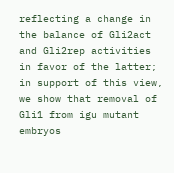reflecting a change in the balance of Gli2act and Gli2rep activities in favor of the latter; in support of this view, we show that removal of Gli1 from igu mutant embryos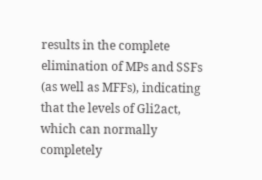results in the complete elimination of MPs and SSFs (as well as MFFs), indicating that the levels of Gli2act, which can normally completely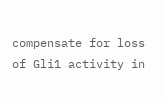compensate for loss of Gli1 activity in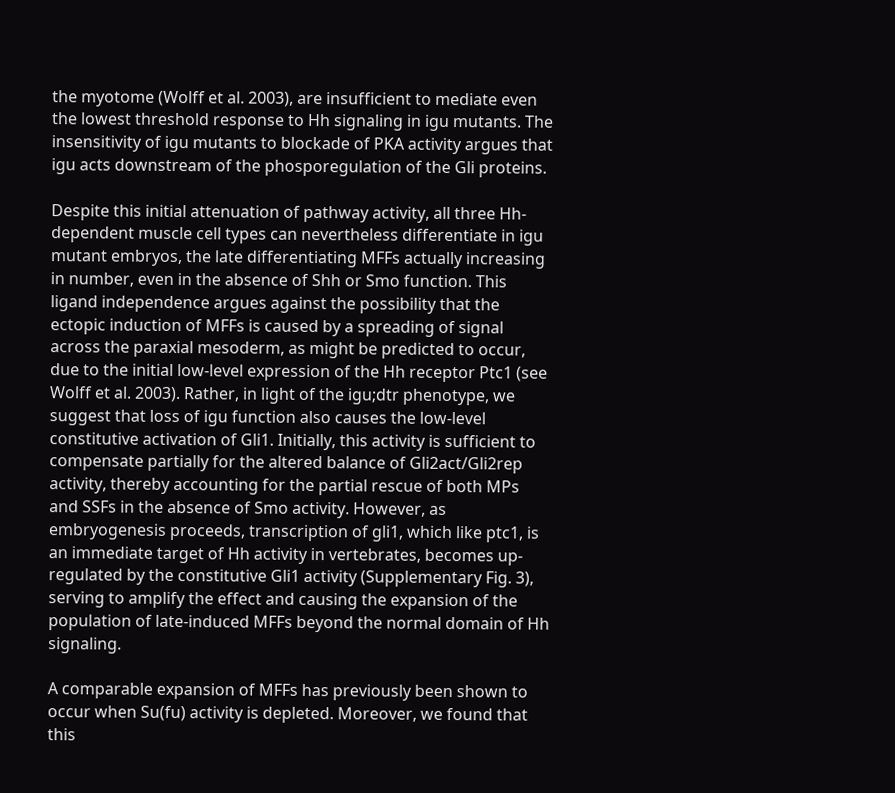the myotome (Wolff et al. 2003), are insufficient to mediate even the lowest threshold response to Hh signaling in igu mutants. The insensitivity of igu mutants to blockade of PKA activity argues that igu acts downstream of the phosporegulation of the Gli proteins.

Despite this initial attenuation of pathway activity, all three Hh-dependent muscle cell types can nevertheless differentiate in igu mutant embryos, the late differentiating MFFs actually increasing in number, even in the absence of Shh or Smo function. This ligand independence argues against the possibility that the ectopic induction of MFFs is caused by a spreading of signal across the paraxial mesoderm, as might be predicted to occur, due to the initial low-level expression of the Hh receptor Ptc1 (see Wolff et al. 2003). Rather, in light of the igu;dtr phenotype, we suggest that loss of igu function also causes the low-level constitutive activation of Gli1. Initially, this activity is sufficient to compensate partially for the altered balance of Gli2act/Gli2rep activity, thereby accounting for the partial rescue of both MPs and SSFs in the absence of Smo activity. However, as embryogenesis proceeds, transcription of gli1, which like ptc1, is an immediate target of Hh activity in vertebrates, becomes up-regulated by the constitutive Gli1 activity (Supplementary Fig. 3), serving to amplify the effect and causing the expansion of the population of late-induced MFFs beyond the normal domain of Hh signaling.

A comparable expansion of MFFs has previously been shown to occur when Su(fu) activity is depleted. Moreover, we found that this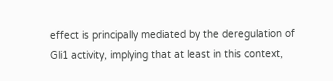effect is principally mediated by the deregulation of Gli1 activity, implying that at least in this context,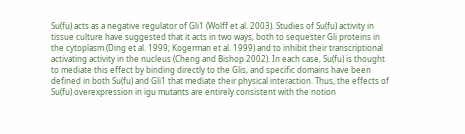Su(fu) acts as a negative regulator of Gli1 (Wolff et al. 2003). Studies of Su(fu) activity in tissue culture have suggested that it acts in two ways, both to sequester Gli proteins in the cytoplasm (Ding et al. 1999; Kogerman et al. 1999) and to inhibit their transcriptional activating activity in the nucleus (Cheng and Bishop 2002). In each case, Su(fu) is thought to mediate this effect by binding directly to the Glis, and specific domains have been defined in both Su(fu) and Gli1 that mediate their physical interaction. Thus, the effects of Su(fu) overexpression in igu mutants are entirely consistent with the notion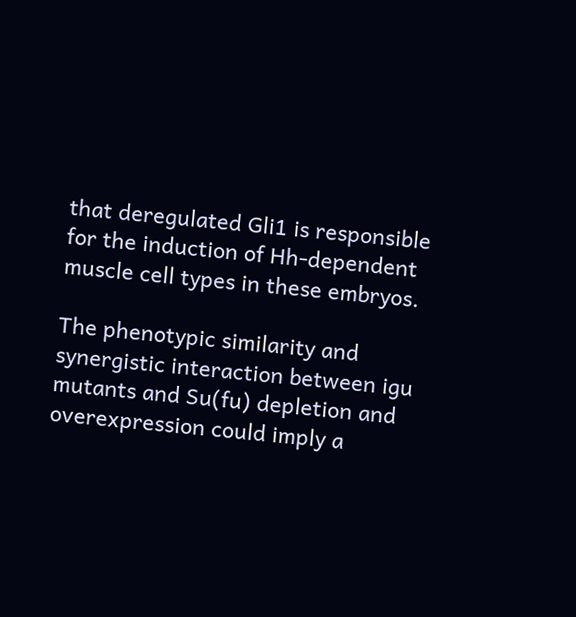that deregulated Gli1 is responsible for the induction of Hh-dependent muscle cell types in these embryos.

The phenotypic similarity and synergistic interaction between igu mutants and Su(fu) depletion and overexpression could imply a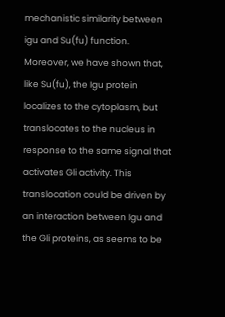mechanistic similarity between igu and Su(fu) function. Moreover, we have shown that, like Su(fu), the Igu protein localizes to the cytoplasm, but translocates to the nucleus in response to the same signal that activates Gli activity. This translocation could be driven by an interaction between Igu and the Gli proteins, as seems to be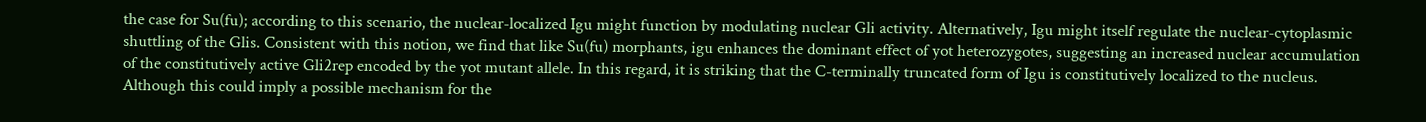the case for Su(fu); according to this scenario, the nuclear-localized Igu might function by modulating nuclear Gli activity. Alternatively, Igu might itself regulate the nuclear-cytoplasmic shuttling of the Glis. Consistent with this notion, we find that like Su(fu) morphants, igu enhances the dominant effect of yot heterozygotes, suggesting an increased nuclear accumulation of the constitutively active Gli2rep encoded by the yot mutant allele. In this regard, it is striking that the C-terminally truncated form of Igu is constitutively localized to the nucleus. Although this could imply a possible mechanism for the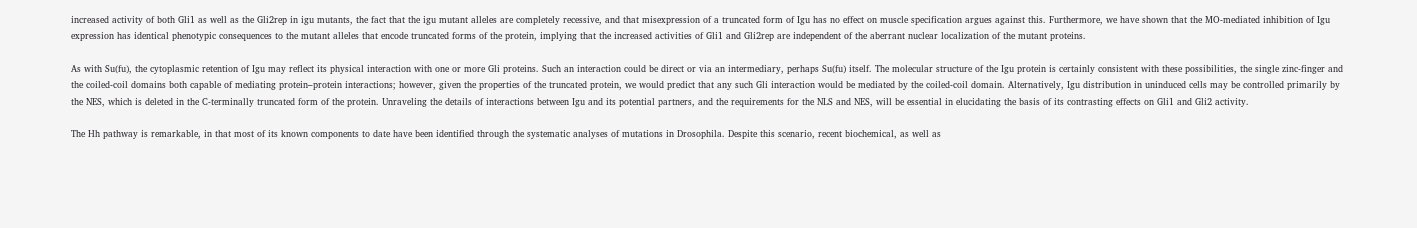increased activity of both Gli1 as well as the Gli2rep in igu mutants, the fact that the igu mutant alleles are completely recessive, and that misexpression of a truncated form of Igu has no effect on muscle specification argues against this. Furthermore, we have shown that the MO-mediated inhibition of Igu expression has identical phenotypic consequences to the mutant alleles that encode truncated forms of the protein, implying that the increased activities of Gli1 and Gli2rep are independent of the aberrant nuclear localization of the mutant proteins.

As with Su(fu), the cytoplasmic retention of Igu may reflect its physical interaction with one or more Gli proteins. Such an interaction could be direct or via an intermediary, perhaps Su(fu) itself. The molecular structure of the Igu protein is certainly consistent with these possibilities, the single zinc-finger and the coiled-coil domains both capable of mediating protein–protein interactions; however, given the properties of the truncated protein, we would predict that any such Gli interaction would be mediated by the coiled-coil domain. Alternatively, Igu distribution in uninduced cells may be controlled primarily by the NES, which is deleted in the C-terminally truncated form of the protein. Unraveling the details of interactions between Igu and its potential partners, and the requirements for the NLS and NES, will be essential in elucidating the basis of its contrasting effects on Gli1 and Gli2 activity.

The Hh pathway is remarkable, in that most of its known components to date have been identified through the systematic analyses of mutations in Drosophila. Despite this scenario, recent biochemical, as well as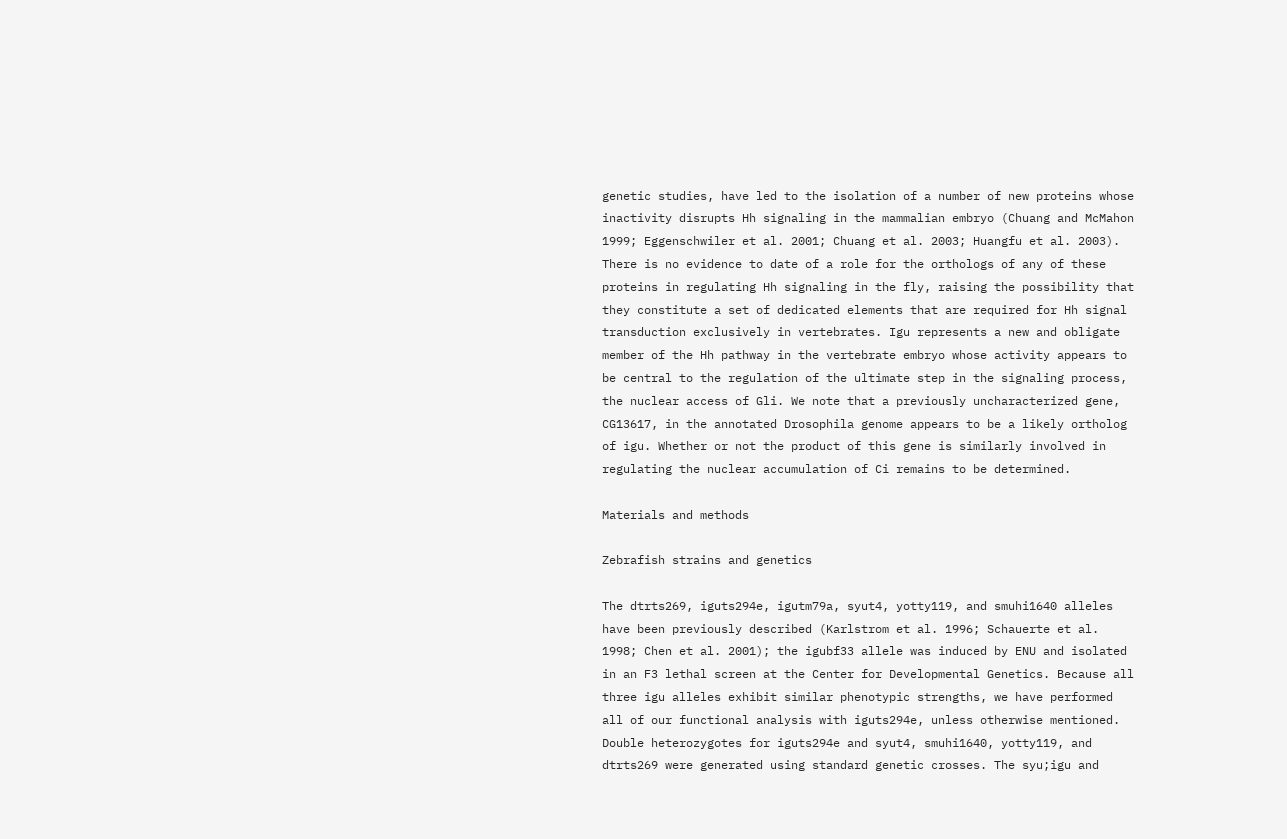genetic studies, have led to the isolation of a number of new proteins whose inactivity disrupts Hh signaling in the mammalian embryo (Chuang and McMahon 1999; Eggenschwiler et al. 2001; Chuang et al. 2003; Huangfu et al. 2003). There is no evidence to date of a role for the orthologs of any of these proteins in regulating Hh signaling in the fly, raising the possibility that they constitute a set of dedicated elements that are required for Hh signal transduction exclusively in vertebrates. Igu represents a new and obligate member of the Hh pathway in the vertebrate embryo whose activity appears to be central to the regulation of the ultimate step in the signaling process, the nuclear access of Gli. We note that a previously uncharacterized gene, CG13617, in the annotated Drosophila genome appears to be a likely ortholog of igu. Whether or not the product of this gene is similarly involved in regulating the nuclear accumulation of Ci remains to be determined.

Materials and methods

Zebrafish strains and genetics

The dtrts269, iguts294e, igutm79a, syut4, yotty119, and smuhi1640 alleles have been previously described (Karlstrom et al. 1996; Schauerte et al. 1998; Chen et al. 2001); the igubf33 allele was induced by ENU and isolated in an F3 lethal screen at the Center for Developmental Genetics. Because all three igu alleles exhibit similar phenotypic strengths, we have performed all of our functional analysis with iguts294e, unless otherwise mentioned. Double heterozygotes for iguts294e and syut4, smuhi1640, yotty119, and dtrts269 were generated using standard genetic crosses. The syu;igu and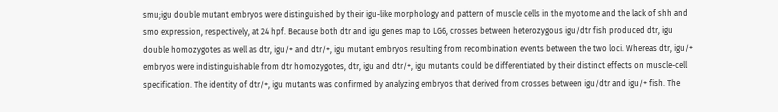smu;igu double mutant embryos were distinguished by their igu-like morphology and pattern of muscle cells in the myotome and the lack of shh and smo expression, respectively, at 24 hpf. Because both dtr and igu genes map to LG6, crosses between heterozygous igu/dtr fish produced dtr, igu double homozygotes as well as dtr, igu/+ and dtr/+, igu mutant embryos resulting from recombination events between the two loci. Whereas dtr, igu/+ embryos were indistinguishable from dtr homozygotes, dtr, igu and dtr/+, igu mutants could be differentiated by their distinct effects on muscle-cell specification. The identity of dtr/+, igu mutants was confirmed by analyzing embryos that derived from crosses between igu/dtr and igu/+ fish. The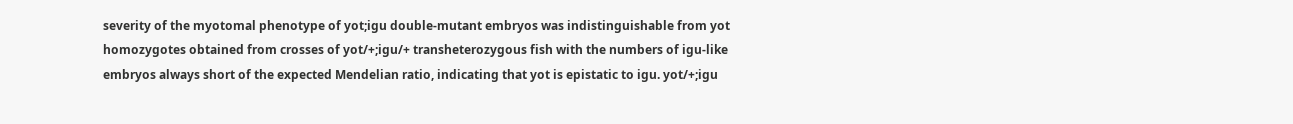severity of the myotomal phenotype of yot;igu double-mutant embryos was indistinguishable from yot homozygotes obtained from crosses of yot/+;igu/+ transheterozygous fish with the numbers of igu-like embryos always short of the expected Mendelian ratio, indicating that yot is epistatic to igu. yot/+;igu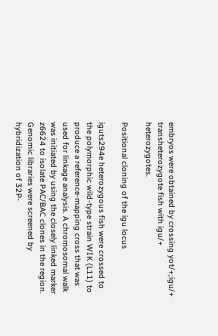embryos were obtained by crossing yot/+;igu/+ transheterozygote fish with igu/+ heterozygotes.

Positional cloning of the igu locus

iguts294e heterozygous fish were crossed to the polymorphic wild-type strain WIK (L11) to produce a reference-mapping cross that was used for linkage analysis. A chromosomal walk was initiated by using the closely linked marker z6624 to isolate PAC/BAC clones in the region. Genomic libraries were screened by hybridization of 32P-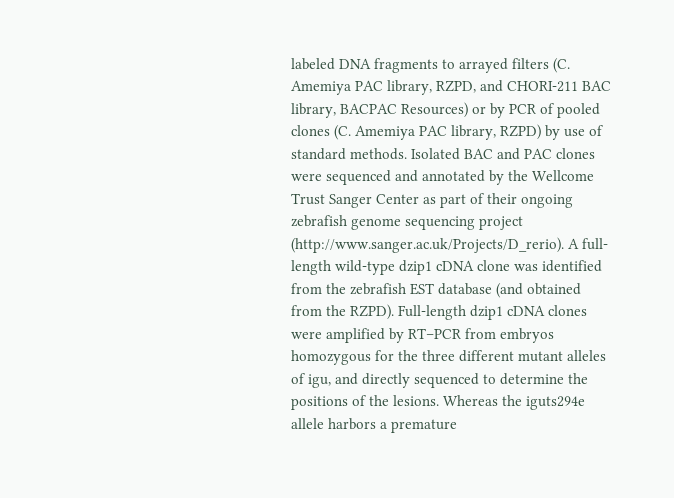labeled DNA fragments to arrayed filters (C. Amemiya PAC library, RZPD, and CHORI-211 BAC library, BACPAC Resources) or by PCR of pooled clones (C. Amemiya PAC library, RZPD) by use of standard methods. Isolated BAC and PAC clones were sequenced and annotated by the Wellcome Trust Sanger Center as part of their ongoing zebrafish genome sequencing project (http://www.sanger.ac.uk/Projects/D_rerio). A full-length wild-type dzip1 cDNA clone was identified from the zebrafish EST database (and obtained from the RZPD). Full-length dzip1 cDNA clones were amplified by RT–PCR from embryos homozygous for the three different mutant alleles of igu, and directly sequenced to determine the positions of the lesions. Whereas the iguts294e allele harbors a premature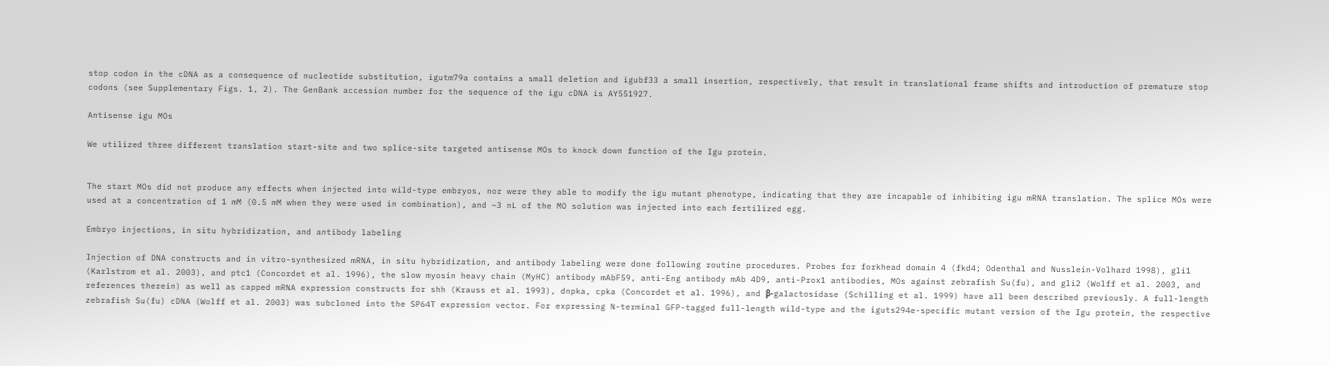stop codon in the cDNA as a consequence of nucleotide substitution, igutm79a contains a small deletion and igubf33 a small insertion, respectively, that result in translational frame shifts and introduction of premature stop codons (see Supplementary Figs. 1, 2). The GenBank accession number for the sequence of the igu cDNA is AY551927.

Antisense igu MOs

We utilized three different translation start-site and two splice-site targeted antisense MOs to knock down function of the Igu protein.


The start MOs did not produce any effects when injected into wild-type embryos, nor were they able to modify the igu mutant phenotype, indicating that they are incapable of inhibiting igu mRNA translation. The splice MOs were used at a concentration of 1 mM (0.5 mM when they were used in combination), and ~3 nL of the MO solution was injected into each fertilized egg.

Embryo injections, in situ hybridization, and antibody labeling

Injection of DNA constructs and in vitro-synthesized mRNA, in situ hybridization, and antibody labeling were done following routine procedures. Probes for forkhead domain 4 (fkd4; Odenthal and Nusslein-Volhard 1998), gli1 (Karlstrom et al. 2003), and ptc1 (Concordet et al. 1996), the slow myosin heavy chain (MyHC) antibody mAbF59, anti-Eng antibody mAb 4D9, anti-Prox1 antibodies, MOs against zebrafish Su(fu), and gli2 (Wolff et al. 2003, and references therein) as well as capped mRNA expression constructs for shh (Krauss et al. 1993), dnpka, cpka (Concordet et al. 1996), and β-galactosidase (Schilling et al. 1999) have all been described previously. A full-length zebrafish Su(fu) cDNA (Wolff et al. 2003) was subcloned into the SP64T expression vector. For expressing N-terminal GFP-tagged full-length wild-type and the iguts294e-specific mutant version of the Igu protein, the respective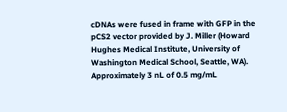cDNAs were fused in frame with GFP in the pCS2 vector provided by J. Miller (Howard Hughes Medical Institute, University of Washington Medical School, Seattle, WA). Approximately 3 nL of 0.5 mg/mL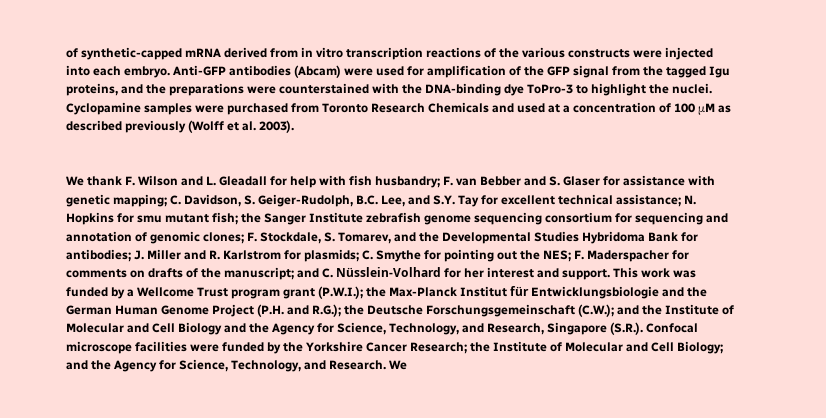of synthetic-capped mRNA derived from in vitro transcription reactions of the various constructs were injected into each embryo. Anti-GFP antibodies (Abcam) were used for amplification of the GFP signal from the tagged Igu proteins, and the preparations were counterstained with the DNA-binding dye ToPro-3 to highlight the nuclei. Cyclopamine samples were purchased from Toronto Research Chemicals and used at a concentration of 100 μM as described previously (Wolff et al. 2003).


We thank F. Wilson and L. Gleadall for help with fish husbandry; F. van Bebber and S. Glaser for assistance with genetic mapping; C. Davidson, S. Geiger-Rudolph, B.C. Lee, and S.Y. Tay for excellent technical assistance; N. Hopkins for smu mutant fish; the Sanger Institute zebrafish genome sequencing consortium for sequencing and annotation of genomic clones; F. Stockdale, S. Tomarev, and the Developmental Studies Hybridoma Bank for antibodies; J. Miller and R. Karlstrom for plasmids; C. Smythe for pointing out the NES; F. Maderspacher for comments on drafts of the manuscript; and C. Nüsslein-Volhard for her interest and support. This work was funded by a Wellcome Trust program grant (P.W.I.); the Max-Planck Institut für Entwicklungsbiologie and the German Human Genome Project (P.H. and R.G.); the Deutsche Forschungsgemeinschaft (C.W.); and the Institute of Molecular and Cell Biology and the Agency for Science, Technology, and Research, Singapore (S.R.). Confocal microscope facilities were funded by the Yorkshire Cancer Research; the Institute of Molecular and Cell Biology; and the Agency for Science, Technology, and Research. We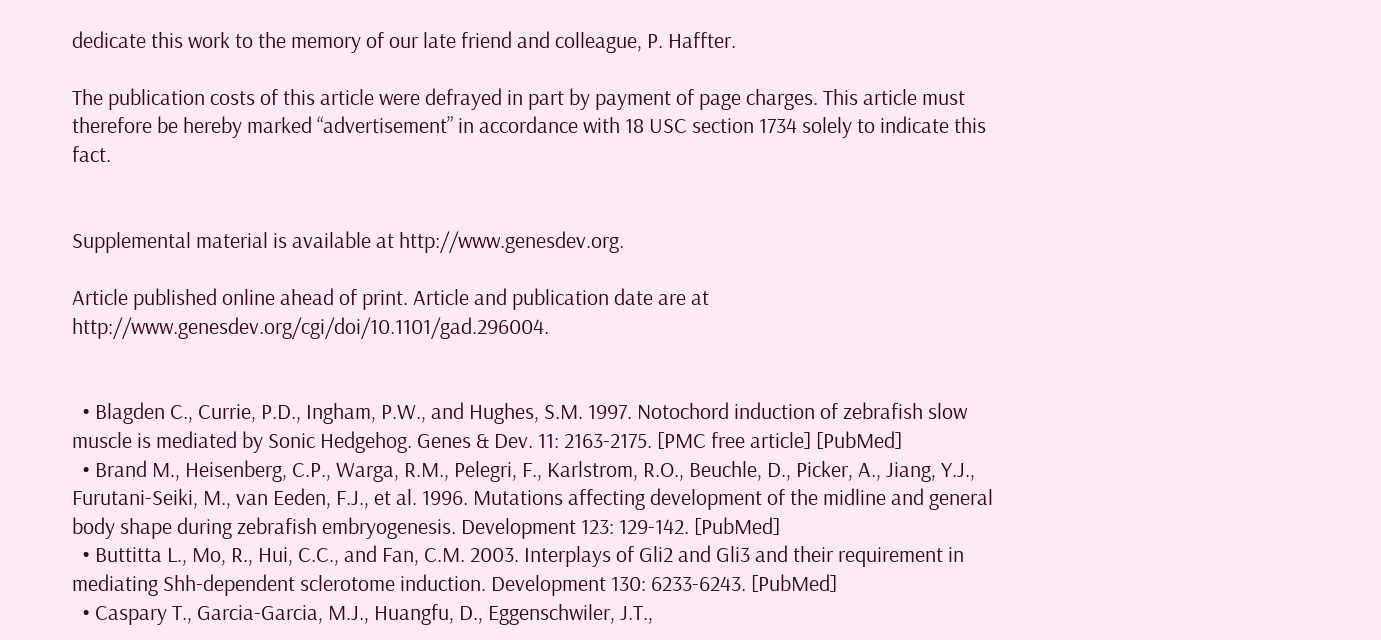dedicate this work to the memory of our late friend and colleague, P. Haffter.

The publication costs of this article were defrayed in part by payment of page charges. This article must therefore be hereby marked “advertisement” in accordance with 18 USC section 1734 solely to indicate this fact.


Supplemental material is available at http://www.genesdev.org.

Article published online ahead of print. Article and publication date are at http://www.genesdev.org/cgi/doi/10.1101/gad.296004.


  • Blagden C., Currie, P.D., Ingham, P.W., and Hughes, S.M. 1997. Notochord induction of zebrafish slow muscle is mediated by Sonic Hedgehog. Genes & Dev. 11: 2163-2175. [PMC free article] [PubMed]
  • Brand M., Heisenberg, C.P., Warga, R.M., Pelegri, F., Karlstrom, R.O., Beuchle, D., Picker, A., Jiang, Y.J., Furutani-Seiki, M., van Eeden, F.J., et al. 1996. Mutations affecting development of the midline and general body shape during zebrafish embryogenesis. Development 123: 129-142. [PubMed]
  • Buttitta L., Mo, R., Hui, C.C., and Fan, C.M. 2003. Interplays of Gli2 and Gli3 and their requirement in mediating Shh-dependent sclerotome induction. Development 130: 6233-6243. [PubMed]
  • Caspary T., Garcia-Garcia, M.J., Huangfu, D., Eggenschwiler, J.T.,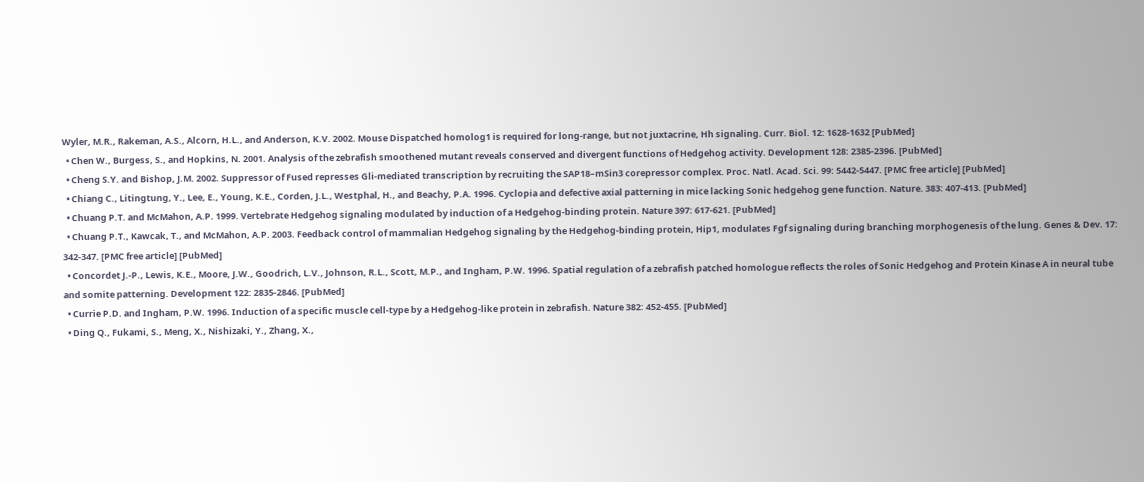Wyler, M.R., Rakeman, A.S., Alcorn, H.L., and Anderson, K.V. 2002. Mouse Dispatched homolog1 is required for long-range, but not juxtacrine, Hh signaling. Curr. Biol. 12: 1628-1632 [PubMed]
  • Chen W., Burgess, S., and Hopkins, N. 2001. Analysis of the zebrafish smoothened mutant reveals conserved and divergent functions of Hedgehog activity. Development 128: 2385-2396. [PubMed]
  • Cheng S.Y. and Bishop, J.M. 2002. Suppressor of Fused represses Gli-mediated transcription by recruiting the SAP18–mSin3 corepressor complex. Proc. Natl. Acad. Sci. 99: 5442-5447. [PMC free article] [PubMed]
  • Chiang C., Litingtung, Y., Lee, E., Young, K.E., Corden, J.L., Westphal, H., and Beachy, P.A. 1996. Cyclopia and defective axial patterning in mice lacking Sonic hedgehog gene function. Nature. 383: 407-413. [PubMed]
  • Chuang P.T. and McMahon, A.P. 1999. Vertebrate Hedgehog signaling modulated by induction of a Hedgehog-binding protein. Nature 397: 617-621. [PubMed]
  • Chuang P.T., Kawcak, T., and McMahon, A.P. 2003. Feedback control of mammalian Hedgehog signaling by the Hedgehog-binding protein, Hip1, modulates Fgf signaling during branching morphogenesis of the lung. Genes & Dev. 17: 342-347. [PMC free article] [PubMed]
  • Concordet J.-P., Lewis, K.E., Moore, J.W., Goodrich, L.V., Johnson, R.L., Scott, M.P., and Ingham, P.W. 1996. Spatial regulation of a zebrafish patched homologue reflects the roles of Sonic Hedgehog and Protein Kinase A in neural tube and somite patterning. Development 122: 2835-2846. [PubMed]
  • Currie P.D. and Ingham, P.W. 1996. Induction of a specific muscle cell-type by a Hedgehog-like protein in zebrafish. Nature 382: 452-455. [PubMed]
  • Ding Q., Fukami, S., Meng, X., Nishizaki, Y., Zhang, X.,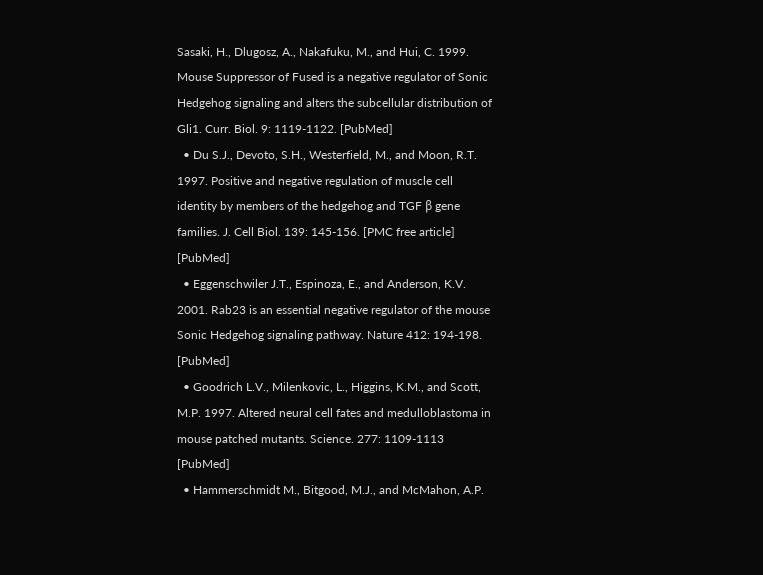Sasaki, H., Dlugosz, A., Nakafuku, M., and Hui, C. 1999. Mouse Suppressor of Fused is a negative regulator of Sonic Hedgehog signaling and alters the subcellular distribution of Gli1. Curr. Biol. 9: 1119-1122. [PubMed]
  • Du S.J., Devoto, S.H., Westerfield, M., and Moon, R.T. 1997. Positive and negative regulation of muscle cell identity by members of the hedgehog and TGF β gene families. J. Cell Biol. 139: 145-156. [PMC free article] [PubMed]
  • Eggenschwiler J.T., Espinoza, E., and Anderson, K.V. 2001. Rab23 is an essential negative regulator of the mouse Sonic Hedgehog signaling pathway. Nature 412: 194-198. [PubMed]
  • Goodrich L.V., Milenkovic, L., Higgins, K.M., and Scott, M.P. 1997. Altered neural cell fates and medulloblastoma in mouse patched mutants. Science. 277: 1109-1113 [PubMed]
  • Hammerschmidt M., Bitgood, M.J., and McMahon, A.P.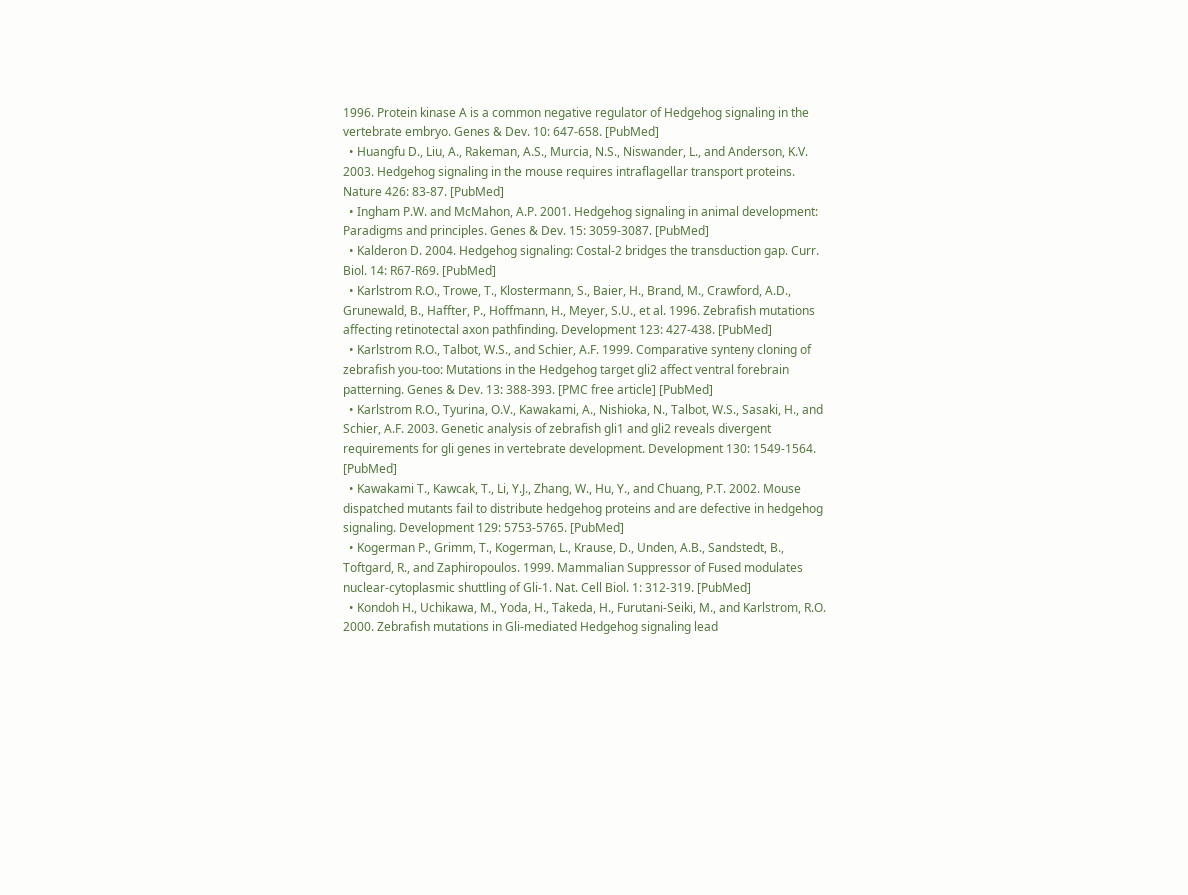1996. Protein kinase A is a common negative regulator of Hedgehog signaling in the vertebrate embryo. Genes & Dev. 10: 647-658. [PubMed]
  • Huangfu D., Liu, A., Rakeman, A.S., Murcia, N.S., Niswander, L., and Anderson, K.V. 2003. Hedgehog signaling in the mouse requires intraflagellar transport proteins. Nature 426: 83-87. [PubMed]
  • Ingham P.W. and McMahon, A.P. 2001. Hedgehog signaling in animal development: Paradigms and principles. Genes & Dev. 15: 3059-3087. [PubMed]
  • Kalderon D. 2004. Hedgehog signaling: Costal-2 bridges the transduction gap. Curr. Biol. 14: R67-R69. [PubMed]
  • Karlstrom R.O., Trowe, T., Klostermann, S., Baier, H., Brand, M., Crawford, A.D., Grunewald, B., Haffter, P., Hoffmann, H., Meyer, S.U., et al. 1996. Zebrafish mutations affecting retinotectal axon pathfinding. Development 123: 427-438. [PubMed]
  • Karlstrom R.O., Talbot, W.S., and Schier, A.F. 1999. Comparative synteny cloning of zebrafish you-too: Mutations in the Hedgehog target gli2 affect ventral forebrain patterning. Genes & Dev. 13: 388-393. [PMC free article] [PubMed]
  • Karlstrom R.O., Tyurina, O.V., Kawakami, A., Nishioka, N., Talbot, W.S., Sasaki, H., and Schier, A.F. 2003. Genetic analysis of zebrafish gli1 and gli2 reveals divergent requirements for gli genes in vertebrate development. Development 130: 1549-1564. [PubMed]
  • Kawakami T., Kawcak, T., Li, Y.J., Zhang, W., Hu, Y., and Chuang, P.T. 2002. Mouse dispatched mutants fail to distribute hedgehog proteins and are defective in hedgehog signaling. Development 129: 5753-5765. [PubMed]
  • Kogerman P., Grimm, T., Kogerman, L., Krause, D., Unden, A.B., Sandstedt, B., Toftgard, R., and Zaphiropoulos. 1999. Mammalian Suppressor of Fused modulates nuclear-cytoplasmic shuttling of Gli-1. Nat. Cell Biol. 1: 312-319. [PubMed]
  • Kondoh H., Uchikawa, M., Yoda, H., Takeda, H., Furutani-Seiki, M., and Karlstrom, R.O. 2000. Zebrafish mutations in Gli-mediated Hedgehog signaling lead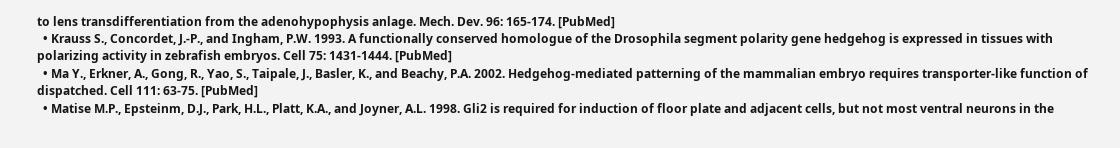to lens transdifferentiation from the adenohypophysis anlage. Mech. Dev. 96: 165-174. [PubMed]
  • Krauss S., Concordet, J.-P., and Ingham, P.W. 1993. A functionally conserved homologue of the Drosophila segment polarity gene hedgehog is expressed in tissues with polarizing activity in zebrafish embryos. Cell 75: 1431-1444. [PubMed]
  • Ma Y., Erkner, A., Gong, R., Yao, S., Taipale, J., Basler, K., and Beachy, P.A. 2002. Hedgehog-mediated patterning of the mammalian embryo requires transporter-like function of dispatched. Cell 111: 63-75. [PubMed]
  • Matise M.P., Epsteinm, D.J., Park, H.L., Platt, K.A., and Joyner, A.L. 1998. Gli2 is required for induction of floor plate and adjacent cells, but not most ventral neurons in the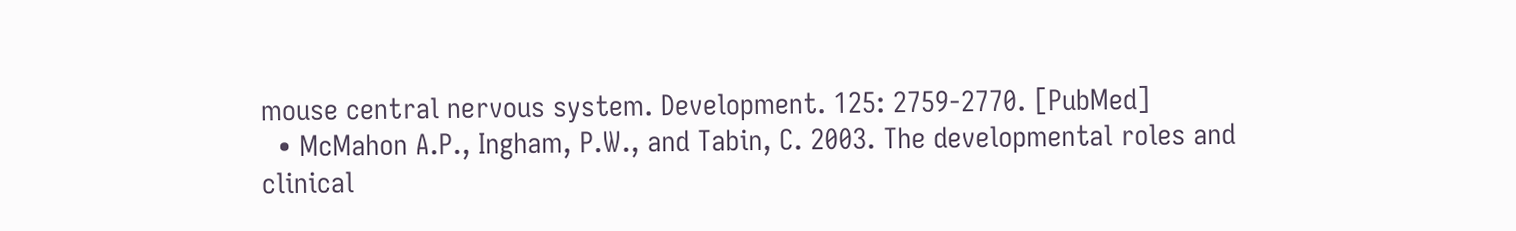mouse central nervous system. Development. 125: 2759-2770. [PubMed]
  • McMahon A.P., Ingham, P.W., and Tabin, C. 2003. The developmental roles and clinical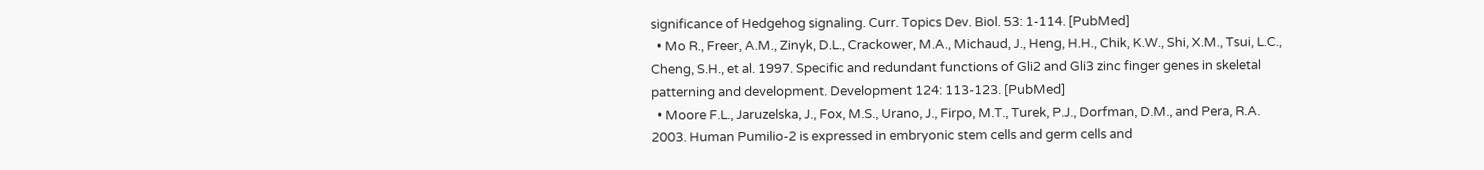significance of Hedgehog signaling. Curr. Topics Dev. Biol. 53: 1-114. [PubMed]
  • Mo R., Freer, A.M., Zinyk, D.L., Crackower, M.A., Michaud, J., Heng, H.H., Chik, K.W., Shi, X.M., Tsui, L.C., Cheng, S.H., et al. 1997. Specific and redundant functions of Gli2 and Gli3 zinc finger genes in skeletal patterning and development. Development 124: 113-123. [PubMed]
  • Moore F.L., Jaruzelska, J., Fox, M.S., Urano, J., Firpo, M.T., Turek, P.J., Dorfman, D.M., and Pera, R.A. 2003. Human Pumilio-2 is expressed in embryonic stem cells and germ cells and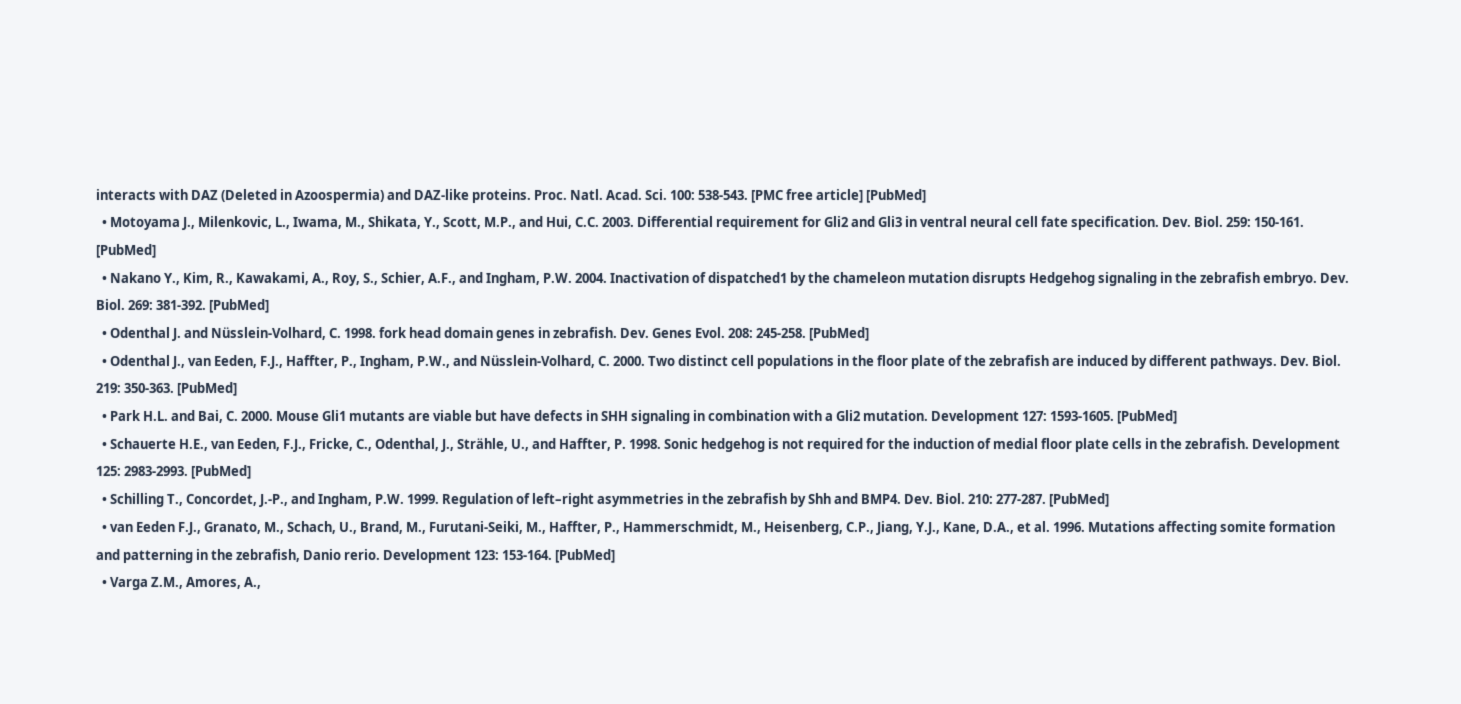interacts with DAZ (Deleted in Azoospermia) and DAZ-like proteins. Proc. Natl. Acad. Sci. 100: 538-543. [PMC free article] [PubMed]
  • Motoyama J., Milenkovic, L., Iwama, M., Shikata, Y., Scott, M.P., and Hui, C.C. 2003. Differential requirement for Gli2 and Gli3 in ventral neural cell fate specification. Dev. Biol. 259: 150-161. [PubMed]
  • Nakano Y., Kim, R., Kawakami, A., Roy, S., Schier, A.F., and Ingham, P.W. 2004. Inactivation of dispatched1 by the chameleon mutation disrupts Hedgehog signaling in the zebrafish embryo. Dev. Biol. 269: 381-392. [PubMed]
  • Odenthal J. and Nüsslein-Volhard, C. 1998. fork head domain genes in zebrafish. Dev. Genes Evol. 208: 245-258. [PubMed]
  • Odenthal J., van Eeden, F.J., Haffter, P., Ingham, P.W., and Nüsslein-Volhard, C. 2000. Two distinct cell populations in the floor plate of the zebrafish are induced by different pathways. Dev. Biol. 219: 350-363. [PubMed]
  • Park H.L. and Bai, C. 2000. Mouse Gli1 mutants are viable but have defects in SHH signaling in combination with a Gli2 mutation. Development 127: 1593-1605. [PubMed]
  • Schauerte H.E., van Eeden, F.J., Fricke, C., Odenthal, J., Strähle, U., and Haffter, P. 1998. Sonic hedgehog is not required for the induction of medial floor plate cells in the zebrafish. Development 125: 2983-2993. [PubMed]
  • Schilling T., Concordet, J.-P., and Ingham, P.W. 1999. Regulation of left–right asymmetries in the zebrafish by Shh and BMP4. Dev. Biol. 210: 277-287. [PubMed]
  • van Eeden F.J., Granato, M., Schach, U., Brand, M., Furutani-Seiki, M., Haffter, P., Hammerschmidt, M., Heisenberg, C.P., Jiang, Y.J., Kane, D.A., et al. 1996. Mutations affecting somite formation and patterning in the zebrafish, Danio rerio. Development 123: 153-164. [PubMed]
  • Varga Z.M., Amores, A.,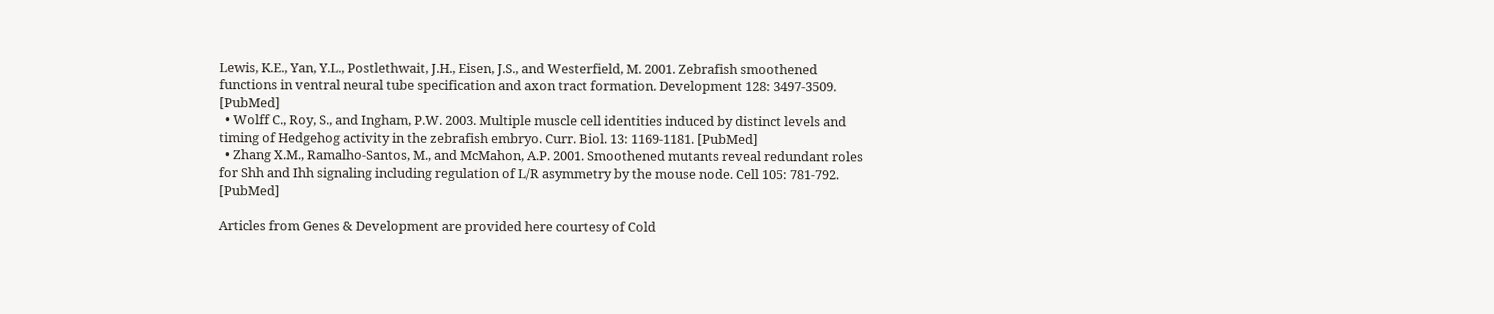Lewis, K.E., Yan, Y.L., Postlethwait, J.H., Eisen, J.S., and Westerfield, M. 2001. Zebrafish smoothened functions in ventral neural tube specification and axon tract formation. Development 128: 3497-3509. [PubMed]
  • Wolff C., Roy, S., and Ingham, P.W. 2003. Multiple muscle cell identities induced by distinct levels and timing of Hedgehog activity in the zebrafish embryo. Curr. Biol. 13: 1169-1181. [PubMed]
  • Zhang X.M., Ramalho-Santos, M., and McMahon, A.P. 2001. Smoothened mutants reveal redundant roles for Shh and Ihh signaling including regulation of L/R asymmetry by the mouse node. Cell 105: 781-792. [PubMed]

Articles from Genes & Development are provided here courtesy of Cold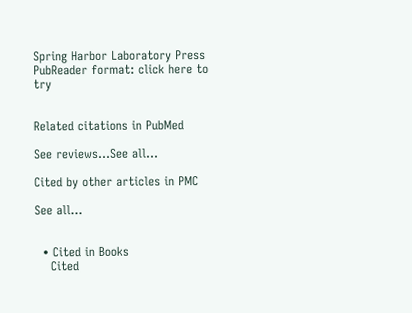Spring Harbor Laboratory Press
PubReader format: click here to try


Related citations in PubMed

See reviews...See all...

Cited by other articles in PMC

See all...


  • Cited in Books
    Cited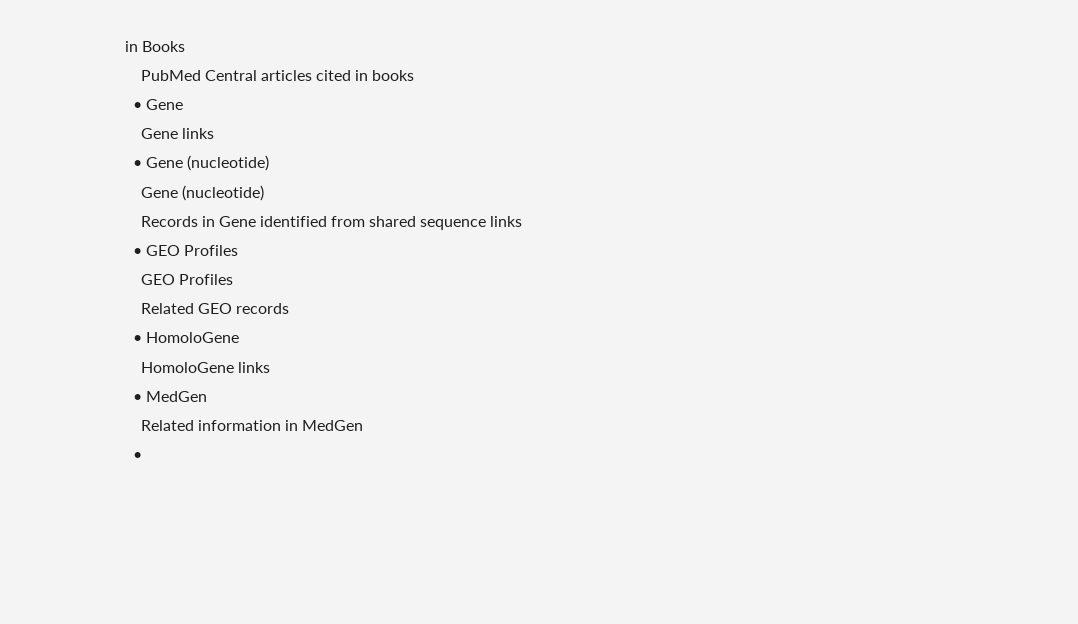in Books
    PubMed Central articles cited in books
  • Gene
    Gene links
  • Gene (nucleotide)
    Gene (nucleotide)
    Records in Gene identified from shared sequence links
  • GEO Profiles
    GEO Profiles
    Related GEO records
  • HomoloGene
    HomoloGene links
  • MedGen
    Related information in MedGen
  •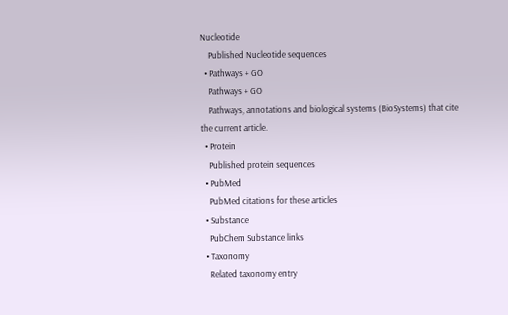Nucleotide
    Published Nucleotide sequences
  • Pathways + GO
    Pathways + GO
    Pathways, annotations and biological systems (BioSystems) that cite the current article.
  • Protein
    Published protein sequences
  • PubMed
    PubMed citations for these articles
  • Substance
    PubChem Substance links
  • Taxonomy
    Related taxonomy entry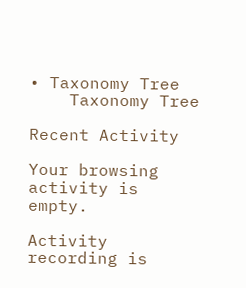• Taxonomy Tree
    Taxonomy Tree

Recent Activity

Your browsing activity is empty.

Activity recording is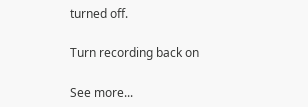turned off.

Turn recording back on

See more...